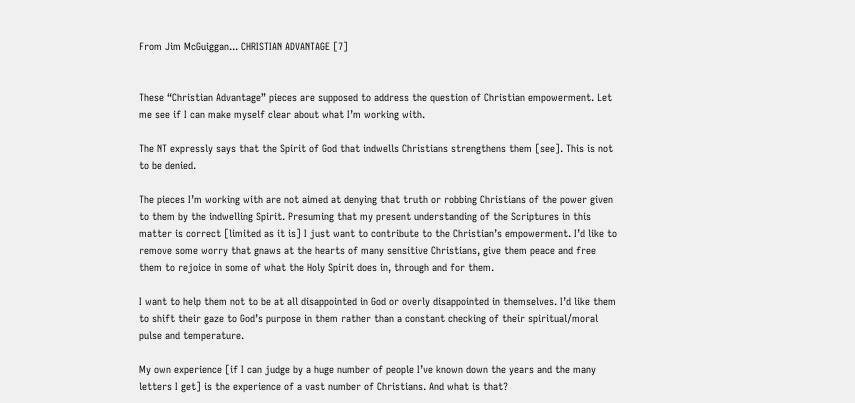From Jim McGuiggan... CHRISTIAN ADVANTAGE [7]


These “Christian Advantage” pieces are supposed to address the question of Christian empowerment. Let me see if I can make myself clear about what I’m working with.

The NT expressly says that the Spirit of God that indwells Christians strengthens them [see]. This is not to be denied.

The pieces I’m working with are not aimed at denying that truth or robbing Christians of the power given to them by the indwelling Spirit. Presuming that my present understanding of the Scriptures in this matter is correct [limited as it is] I just want to contribute to the Christian’s empowerment. I’d like to remove some worry that gnaws at the hearts of many sensitive Christians, give them peace and free them to rejoice in some of what the Holy Spirit does in, through and for them.

I want to help them not to be at all disappointed in God or overly disappointed in themselves. I’d like them to shift their gaze to God’s purpose in them rather than a constant checking of their spiritual/moral pulse and temperature.

My own experience [if I can judge by a huge number of people I’ve known down the years and the many letters I get] is the experience of a vast number of Christians. And what is that?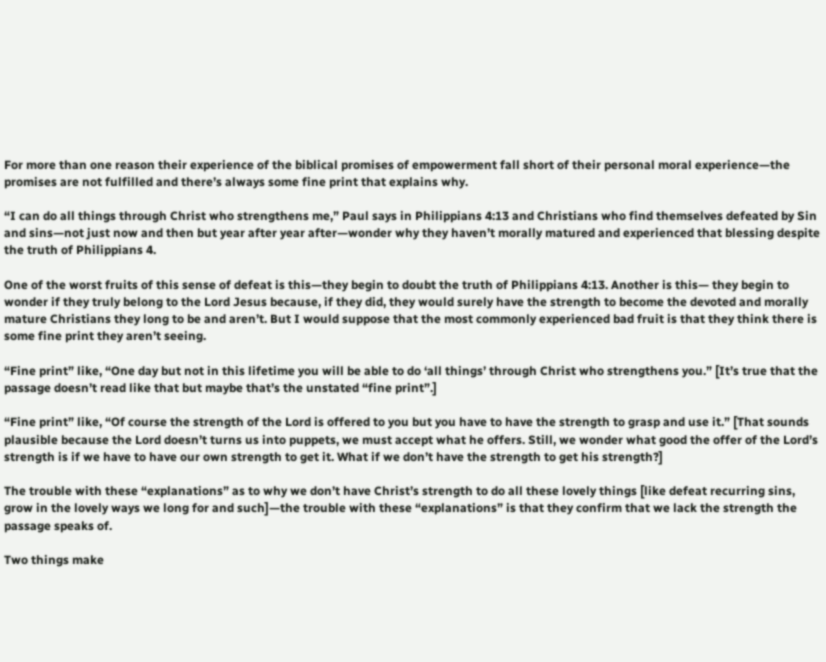For more than one reason their experience of the biblical promises of empowerment fall short of their personal moral experience—the promises are not fulfilled and there’s always some fine print that explains why.

“I can do all things through Christ who strengthens me,” Paul says in Philippians 4:13 and Christians who find themselves defeated by Sin and sins—not just now and then but year after year after—wonder why they haven’t morally matured and experienced that blessing despite the truth of Philippians 4.

One of the worst fruits of this sense of defeat is this—they begin to doubt the truth of Philippians 4:13. Another is this— they begin to wonder if they truly belong to the Lord Jesus because, if they did, they would surely have the strength to become the devoted and morally mature Christians they long to be and aren’t. But I would suppose that the most commonly experienced bad fruit is that they think there is some fine print they aren’t seeing.

“Fine print” like, “One day but not in this lifetime you will be able to do ‘all things’ through Christ who strengthens you.” [It’s true that the passage doesn’t read like that but maybe that’s the unstated “fine print”.]

“Fine print” like, “Of course the strength of the Lord is offered to you but you have to have the strength to grasp and use it.” [That sounds plausible because the Lord doesn’t turns us into puppets, we must accept what he offers. Still, we wonder what good the offer of the Lord’s strength is if we have to have our own strength to get it. What if we don’t have the strength to get his strength?]

The trouble with these “explanations” as to why we don’t have Christ’s strength to do all these lovely things [like defeat recurring sins, grow in the lovely ways we long for and such]—the trouble with these “explanations” is that they confirm that we lack the strength the passage speaks of.

Two things make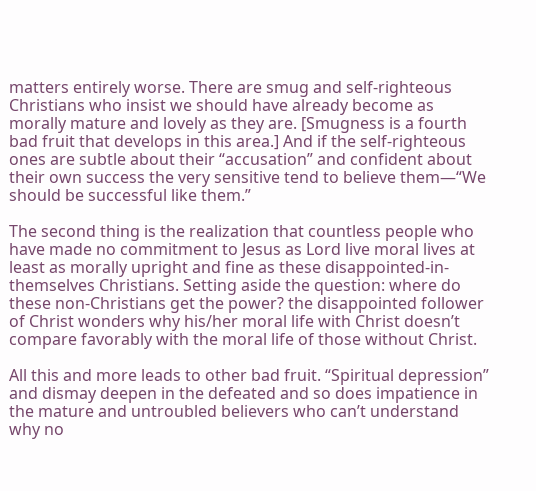matters entirely worse. There are smug and self-righteous Christians who insist we should have already become as morally mature and lovely as they are. [Smugness is a fourth bad fruit that develops in this area.] And if the self-righteous ones are subtle about their “accusation” and confident about their own success the very sensitive tend to believe them—“We should be successful like them.”

The second thing is the realization that countless people who have made no commitment to Jesus as Lord live moral lives at least as morally upright and fine as these disappointed-in-themselves Christians. Setting aside the question: where do these non-Christians get the power? the disappointed follower of Christ wonders why his/her moral life with Christ doesn’t compare favorably with the moral life of those without Christ.

All this and more leads to other bad fruit. “Spiritual depression” and dismay deepen in the defeated and so does impatience in the mature and untroubled believers who can’t understand why no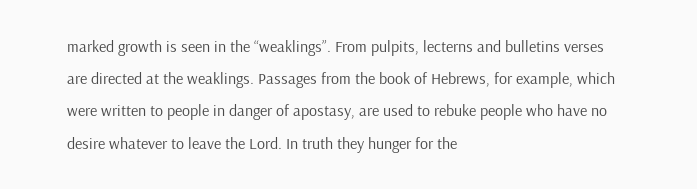marked growth is seen in the “weaklings”. From pulpits, lecterns and bulletins verses are directed at the weaklings. Passages from the book of Hebrews, for example, which were written to people in danger of apostasy, are used to rebuke people who have no desire whatever to leave the Lord. In truth they hunger for the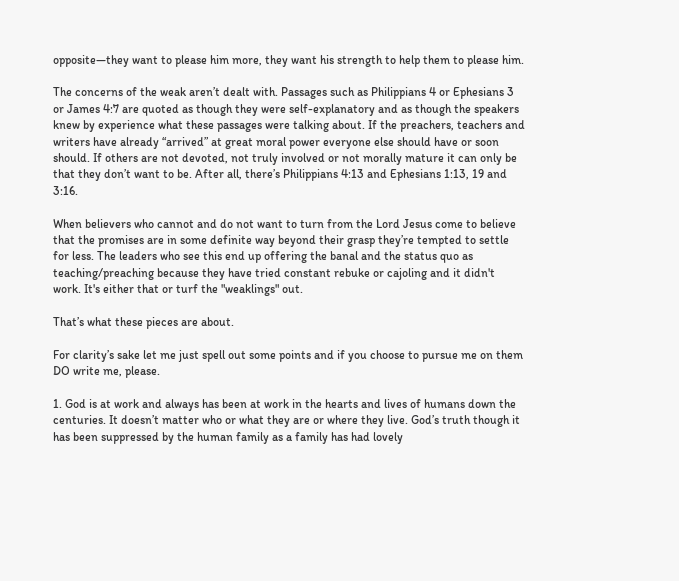opposite—they want to please him more, they want his strength to help them to please him.

The concerns of the weak aren’t dealt with. Passages such as Philippians 4 or Ephesians 3 or James 4:7 are quoted as though they were self-explanatory and as though the speakers knew by experience what these passages were talking about. If the preachers, teachers and writers have already “arrived” at great moral power everyone else should have or soon should. If others are not devoted, not truly involved or not morally mature it can only be that they don’t want to be. After all, there’s Philippians 4:13 and Ephesians 1:13, 19 and 3:16.

When believers who cannot and do not want to turn from the Lord Jesus come to believe that the promises are in some definite way beyond their grasp they’re tempted to settle for less. The leaders who see this end up offering the banal and the status quo as teaching/preaching because they have tried constant rebuke or cajoling and it didn't work. It's either that or turf the "weaklings" out.

That’s what these pieces are about.

For clarity’s sake let me just spell out some points and if you choose to pursue me on them DO write me, please.

1. God is at work and always has been at work in the hearts and lives of humans down the centuries. It doesn’t matter who or what they are or where they live. God’s truth though it has been suppressed by the human family as a family has had lovely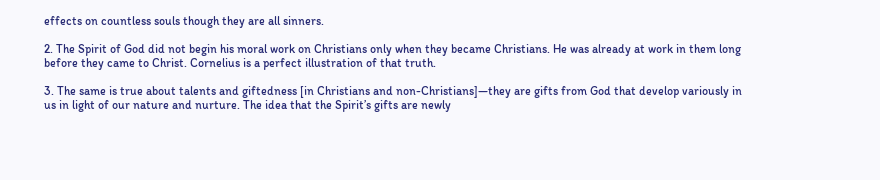effects on countless souls though they are all sinners.

2. The Spirit of God did not begin his moral work on Christians only when they became Christians. He was already at work in them long before they came to Christ. Cornelius is a perfect illustration of that truth.

3. The same is true about talents and giftedness [in Christians and non-Christians]—they are gifts from God that develop variously in us in light of our nature and nurture. The idea that the Spirit’s gifts are newly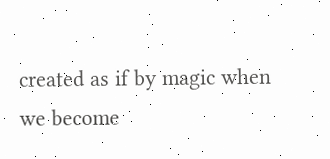created as if by magic when we become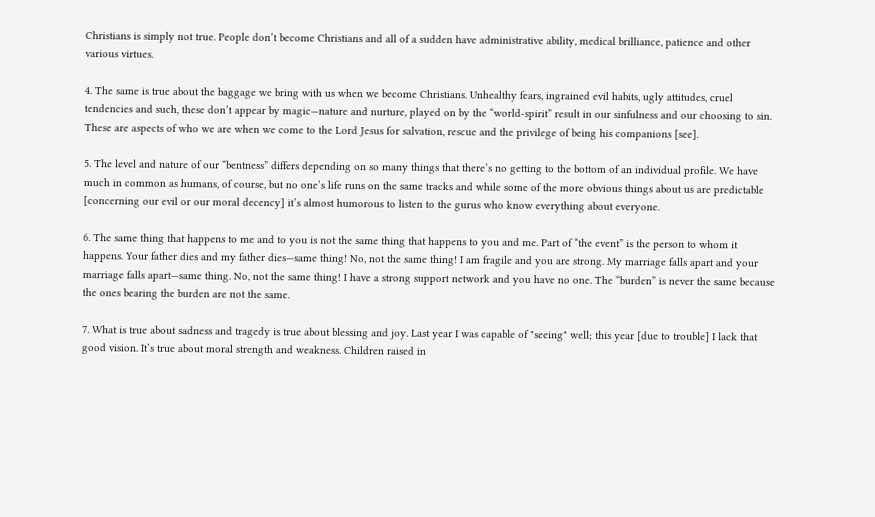Christians is simply not true. People don’t become Christians and all of a sudden have administrative ability, medical brilliance, patience and other various virtues.

4. The same is true about the baggage we bring with us when we become Christians. Unhealthy fears, ingrained evil habits, ugly attitudes, cruel tendencies and such, these don’t appear by magic—nature and nurture, played on by the “world-spirit” result in our sinfulness and our choosing to sin. These are aspects of who we are when we come to the Lord Jesus for salvation, rescue and the privilege of being his companions [see].

5. The level and nature of our “bentness” differs depending on so many things that there’s no getting to the bottom of an individual profile. We have much in common as humans, of course, but no one’s life runs on the same tracks and while some of the more obvious things about us are predictable [concerning our evil or our moral decency] it’s almost humorous to listen to the gurus who know everything about everyone.

6. The same thing that happens to me and to you is not the same thing that happens to you and me. Part of “the event” is the person to whom it happens. Your father dies and my father dies—same thing! No, not the same thing! I am fragile and you are strong. My marriage falls apart and your marriage falls apart—same thing. No, not the same thing! I have a strong support network and you have no one. The “burden” is never the same because the ones bearing the burden are not the same.

7. What is true about sadness and tragedy is true about blessing and joy. Last year I was capable of "seeing" well; this year [due to trouble] I lack that good vision. It’s true about moral strength and weakness. Children raised in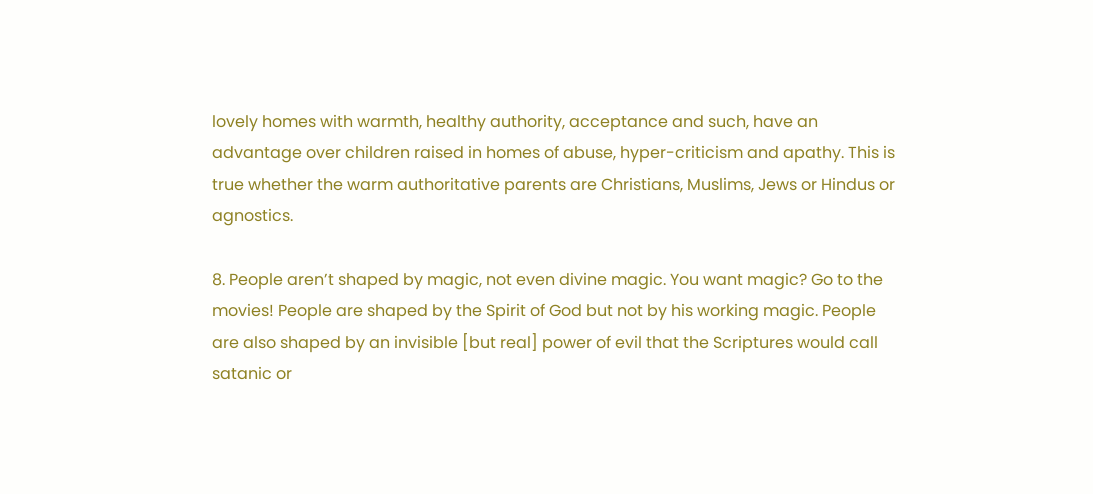lovely homes with warmth, healthy authority, acceptance and such, have an advantage over children raised in homes of abuse, hyper-criticism and apathy. This is true whether the warm authoritative parents are Christians, Muslims, Jews or Hindus or agnostics.

8. People aren’t shaped by magic, not even divine magic. You want magic? Go to the movies! People are shaped by the Spirit of God but not by his working magic. People are also shaped by an invisible [but real] power of evil that the Scriptures would call satanic or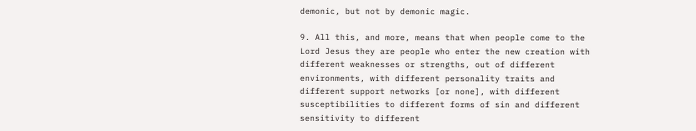demonic, but not by demonic magic.

9. All this, and more, means that when people come to the Lord Jesus they are people who enter the new creation with different weaknesses or strengths, out of different environments, with different personality traits and different support networks [or none], with different susceptibilities to different forms of sin and different sensitivity to different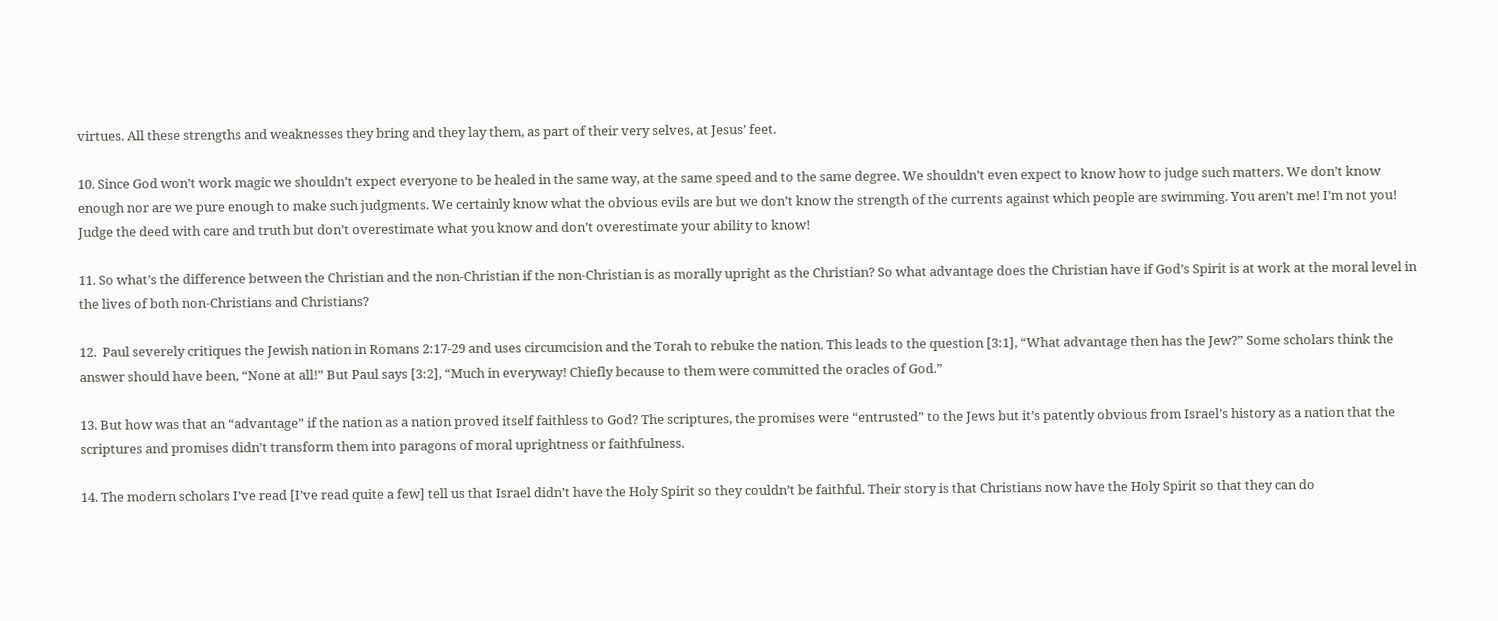virtues. All these strengths and weaknesses they bring and they lay them, as part of their very selves, at Jesus’ feet.

10. Since God won’t work magic we shouldn’t expect everyone to be healed in the same way, at the same speed and to the same degree. We shouldn’t even expect to know how to judge such matters. We don’t know enough nor are we pure enough to make such judgments. We certainly know what the obvious evils are but we don’t know the strength of the currents against which people are swimming. You aren’t me! I’m not you! Judge the deed with care and truth but don’t overestimate what you know and don’t overestimate your ability to know!

11. So what’s the difference between the Christian and the non-Christian if the non-Christian is as morally upright as the Christian? So what advantage does the Christian have if God’s Spirit is at work at the moral level in the lives of both non-Christians and Christians?

12.  Paul severely critiques the Jewish nation in Romans 2:17-29 and uses circumcision and the Torah to rebuke the nation. This leads to the question [3:1], “What advantage then has the Jew?” Some scholars think the answer should have been, “None at all!” But Paul says [3:2], “Much in everyway! Chiefly because to them were committed the oracles of God.”

13. But how was that an “advantage” if the nation as a nation proved itself faithless to God? The scriptures, the promises were “entrusted” to the Jews but it’s patently obvious from Israel’s history as a nation that the scriptures and promises didn’t transform them into paragons of moral uprightness or faithfulness.

14. The modern scholars I’ve read [I’ve read quite a few] tell us that Israel didn’t have the Holy Spirit so they couldn’t be faithful. Their story is that Christians now have the Holy Spirit so that they can do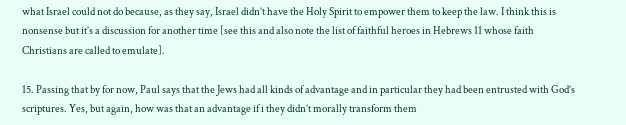what Israel could not do because, as they say, Israel didn’t have the Holy Spirit to empower them to keep the law. I think this is nonsense but it’s a discussion for another time [see this and also note the list of faithful heroes in Hebrews 11 whose faith Christians are called to emulate].

15. Passing that by for now, Paul says that the Jews had all kinds of advantage and in particular they had been entrusted with God’s scriptures. Yes, but again, how was that an advantage if i they didn’t morally transform them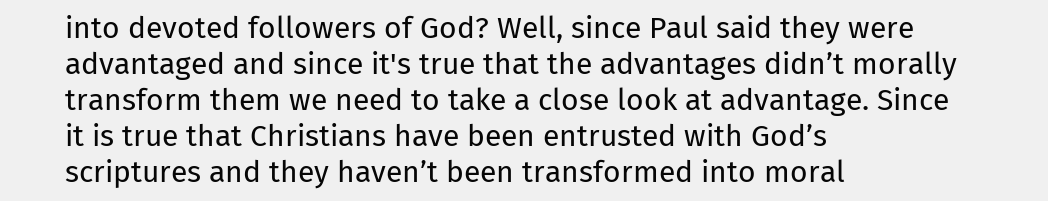into devoted followers of God? Well, since Paul said they were advantaged and since it's true that the advantages didn’t morally transform them we need to take a close look at advantage. Since it is true that Christians have been entrusted with God’s scriptures and they haven’t been transformed into moral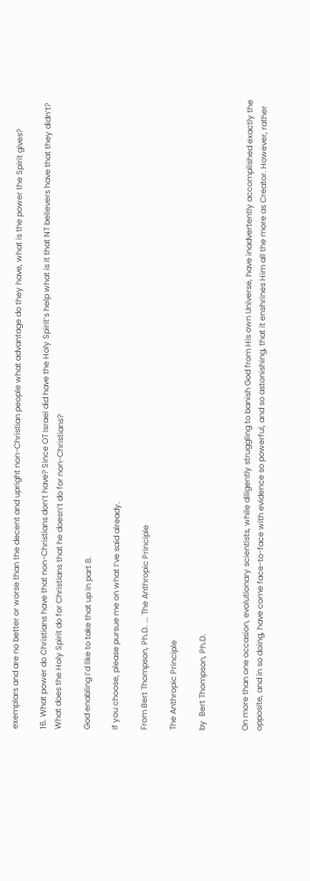exemplars and are no better or worse than the decent and upright non-Christian people what advantage do they have, what is the power the Spirit gives?

16. What power do Christians have that non-Christians don’t have? Since OT Israel did have the Holy Spirit’s help what is it that NT believers have that they didn’t? What does the Holy Spirit do for Christians that he doesn’t do for non-Christians?

God enabling I’d like to take that up in part 8.

If you choose, please pursue me on what I’ve said already.

From Bert Thompson, Ph.D. ... The Anthropic Principle

The Anthropic Principle

by  Bert Thompson, Ph.D.


On more than one occasion, evolutionary scientists, while diligently struggling to banish God from His own Universe, have inadvertently accomplished exactly the opposite, and in so doing, have come face-to-face with evidence so powerful, and so astonishing, that it enshrines Him all the more as Creator. However, rather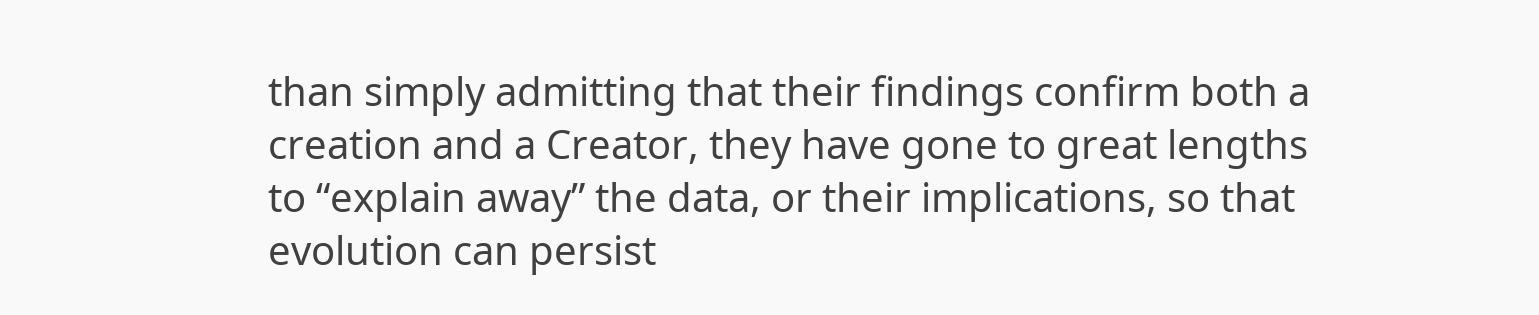than simply admitting that their findings confirm both a creation and a Creator, they have gone to great lengths to “explain away” the data, or their implications, so that evolution can persist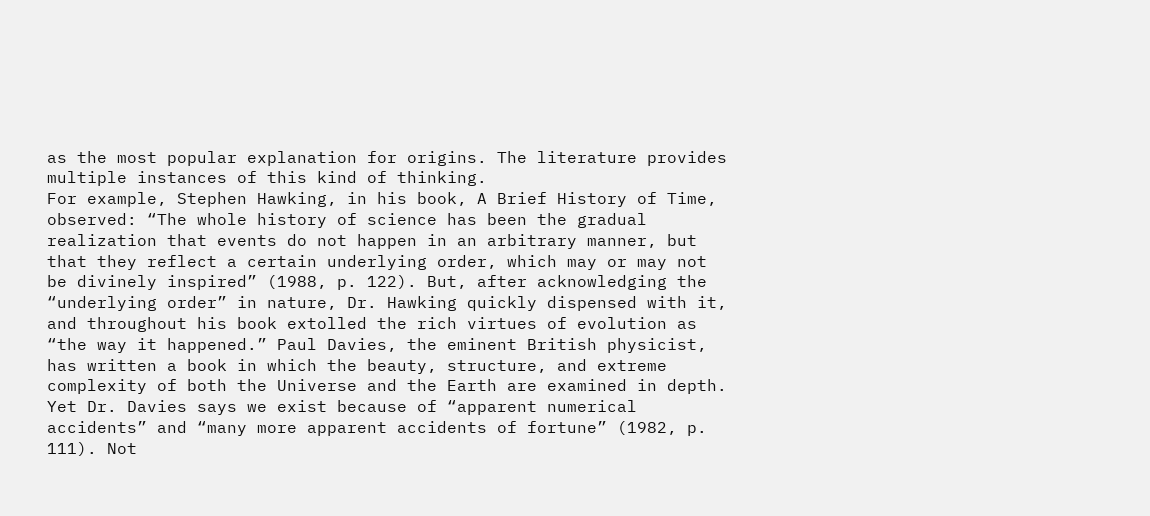as the most popular explanation for origins. The literature provides multiple instances of this kind of thinking.
For example, Stephen Hawking, in his book, A Brief History of Time, observed: “The whole history of science has been the gradual realization that events do not happen in an arbitrary manner, but that they reflect a certain underlying order, which may or may not be divinely inspired” (1988, p. 122). But, after acknowledging the “underlying order” in nature, Dr. Hawking quickly dispensed with it, and throughout his book extolled the rich virtues of evolution as “the way it happened.” Paul Davies, the eminent British physicist, has written a book in which the beauty, structure, and extreme complexity of both the Universe and the Earth are examined in depth. Yet Dr. Davies says we exist because of “apparent numerical accidents” and “many more apparent accidents of fortune” (1982, p. 111). Not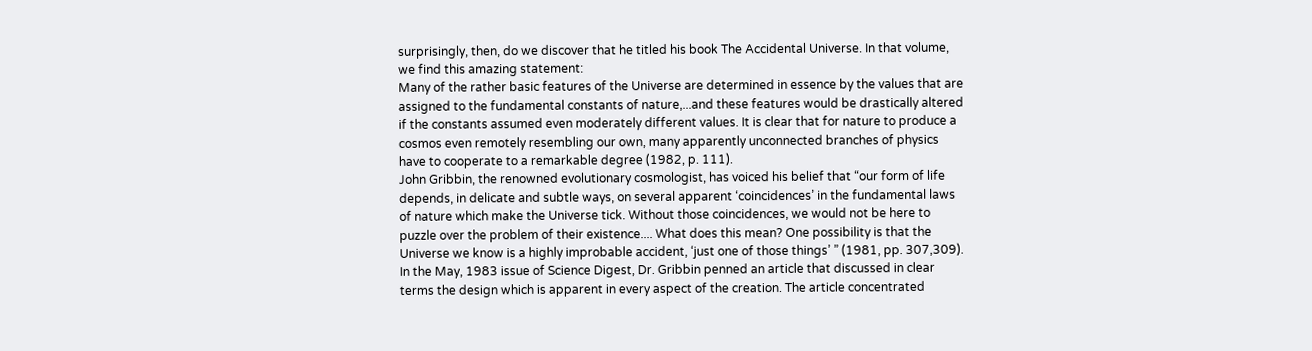surprisingly, then, do we discover that he titled his book The Accidental Universe. In that volume, we find this amazing statement:
Many of the rather basic features of the Universe are determined in essence by the values that are assigned to the fundamental constants of nature,...and these features would be drastically altered if the constants assumed even moderately different values. It is clear that for nature to produce a cosmos even remotely resembling our own, many apparently unconnected branches of physics have to cooperate to a remarkable degree (1982, p. 111).
John Gribbin, the renowned evolutionary cosmologist, has voiced his belief that “our form of life depends, in delicate and subtle ways, on several apparent ‘coincidences’ in the fundamental laws of nature which make the Universe tick. Without those coincidences, we would not be here to puzzle over the problem of their existence.... What does this mean? One possibility is that the Universe we know is a highly improbable accident, ‘just one of those things’ ” (1981, pp. 307,309). In the May, 1983 issue of Science Digest, Dr. Gribbin penned an article that discussed in clear terms the design which is apparent in every aspect of the creation. The article concentrated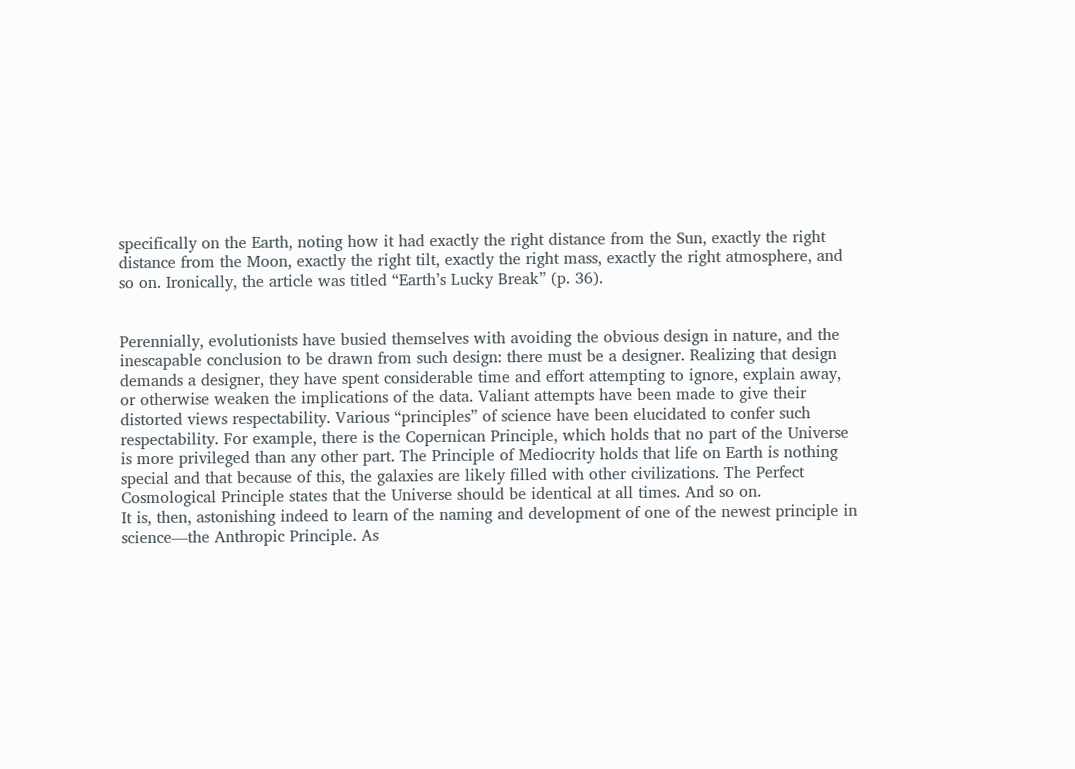specifically on the Earth, noting how it had exactly the right distance from the Sun, exactly the right distance from the Moon, exactly the right tilt, exactly the right mass, exactly the right atmosphere, and so on. Ironically, the article was titled “Earth’s Lucky Break” (p. 36).


Perennially, evolutionists have busied themselves with avoiding the obvious design in nature, and the inescapable conclusion to be drawn from such design: there must be a designer. Realizing that design demands a designer, they have spent considerable time and effort attempting to ignore, explain away, or otherwise weaken the implications of the data. Valiant attempts have been made to give their distorted views respectability. Various “principles” of science have been elucidated to confer such respectability. For example, there is the Copernican Principle, which holds that no part of the Universe is more privileged than any other part. The Principle of Mediocrity holds that life on Earth is nothing special and that because of this, the galaxies are likely filled with other civilizations. The Perfect Cosmological Principle states that the Universe should be identical at all times. And so on.
It is, then, astonishing indeed to learn of the naming and development of one of the newest principle in science—the Anthropic Principle. As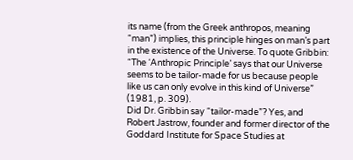its name (from the Greek anthropos, meaning “man”) implies, this principle hinges on man’s part in the existence of the Universe. To quote Gribbin: “The ‘Anthropic Principle’ says that our Universe seems to be tailor-made for us because people like us can only evolve in this kind of Universe” (1981, p. 309).
Did Dr. Gribbin say “tailor-made”? Yes, and Robert Jastrow, founder and former director of the Goddard Institute for Space Studies at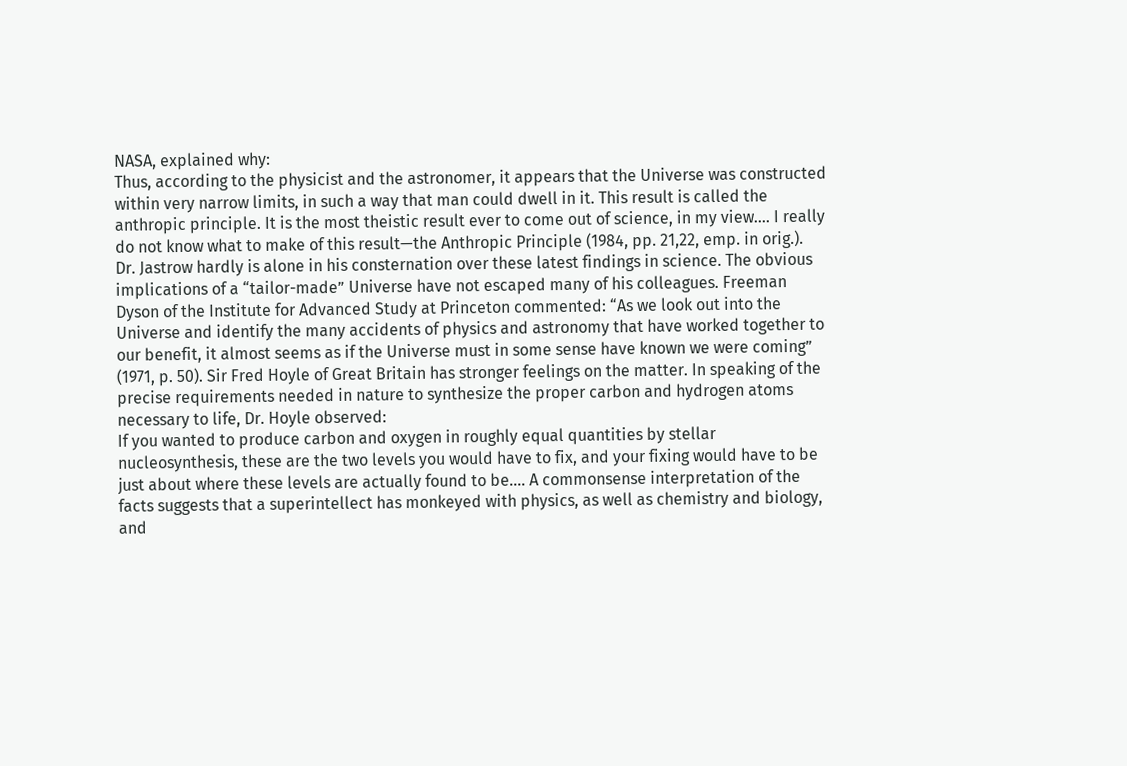NASA, explained why:
Thus, according to the physicist and the astronomer, it appears that the Universe was constructed within very narrow limits, in such a way that man could dwell in it. This result is called the anthropic principle. It is the most theistic result ever to come out of science, in my view.... I really do not know what to make of this result—the Anthropic Principle (1984, pp. 21,22, emp. in orig.).
Dr. Jastrow hardly is alone in his consternation over these latest findings in science. The obvious implications of a “tailor-made” Universe have not escaped many of his colleagues. Freeman Dyson of the Institute for Advanced Study at Princeton commented: “As we look out into the Universe and identify the many accidents of physics and astronomy that have worked together to our benefit, it almost seems as if the Universe must in some sense have known we were coming” (1971, p. 50). Sir Fred Hoyle of Great Britain has stronger feelings on the matter. In speaking of the precise requirements needed in nature to synthesize the proper carbon and hydrogen atoms necessary to life, Dr. Hoyle observed:
If you wanted to produce carbon and oxygen in roughly equal quantities by stellar nucleosynthesis, these are the two levels you would have to fix, and your fixing would have to be just about where these levels are actually found to be.... A commonsense interpretation of the facts suggests that a superintellect has monkeyed with physics, as well as chemistry and biology, and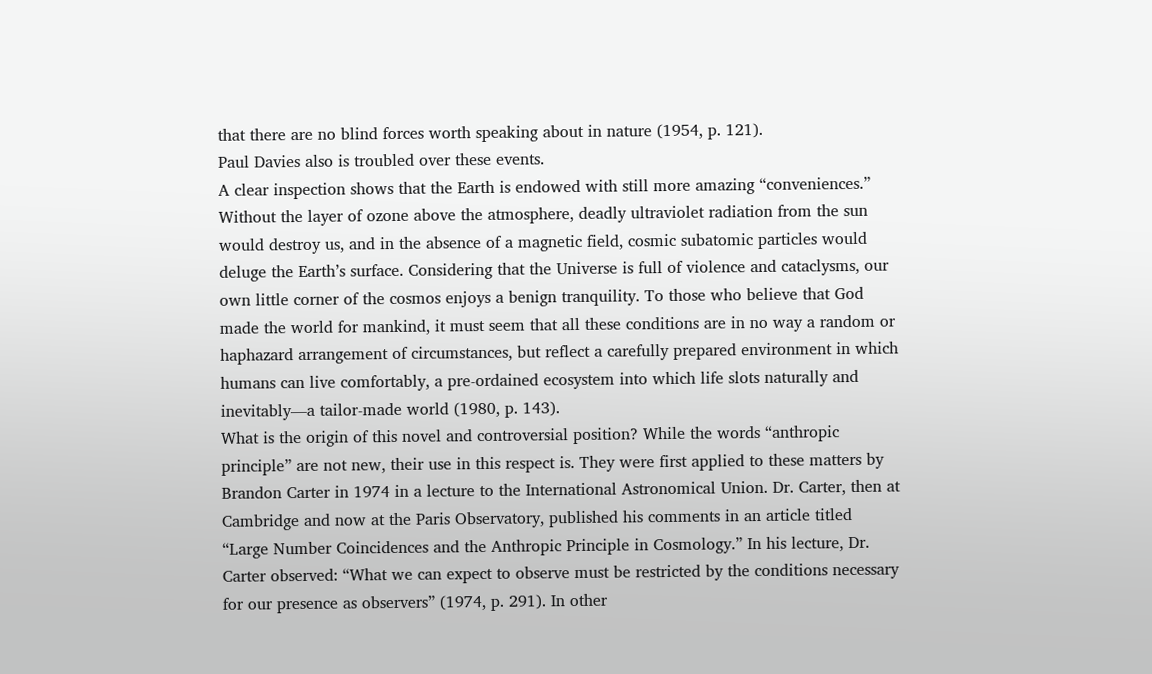that there are no blind forces worth speaking about in nature (1954, p. 121).
Paul Davies also is troubled over these events.
A clear inspection shows that the Earth is endowed with still more amazing “conveniences.” Without the layer of ozone above the atmosphere, deadly ultraviolet radiation from the sun would destroy us, and in the absence of a magnetic field, cosmic subatomic particles would deluge the Earth’s surface. Considering that the Universe is full of violence and cataclysms, our own little corner of the cosmos enjoys a benign tranquility. To those who believe that God made the world for mankind, it must seem that all these conditions are in no way a random or haphazard arrangement of circumstances, but reflect a carefully prepared environment in which humans can live comfortably, a pre-ordained ecosystem into which life slots naturally and inevitably—a tailor-made world (1980, p. 143).
What is the origin of this novel and controversial position? While the words “anthropic principle” are not new, their use in this respect is. They were first applied to these matters by Brandon Carter in 1974 in a lecture to the International Astronomical Union. Dr. Carter, then at Cambridge and now at the Paris Observatory, published his comments in an article titled “Large Number Coincidences and the Anthropic Principle in Cosmology.” In his lecture, Dr. Carter observed: “What we can expect to observe must be restricted by the conditions necessary for our presence as observers” (1974, p. 291). In other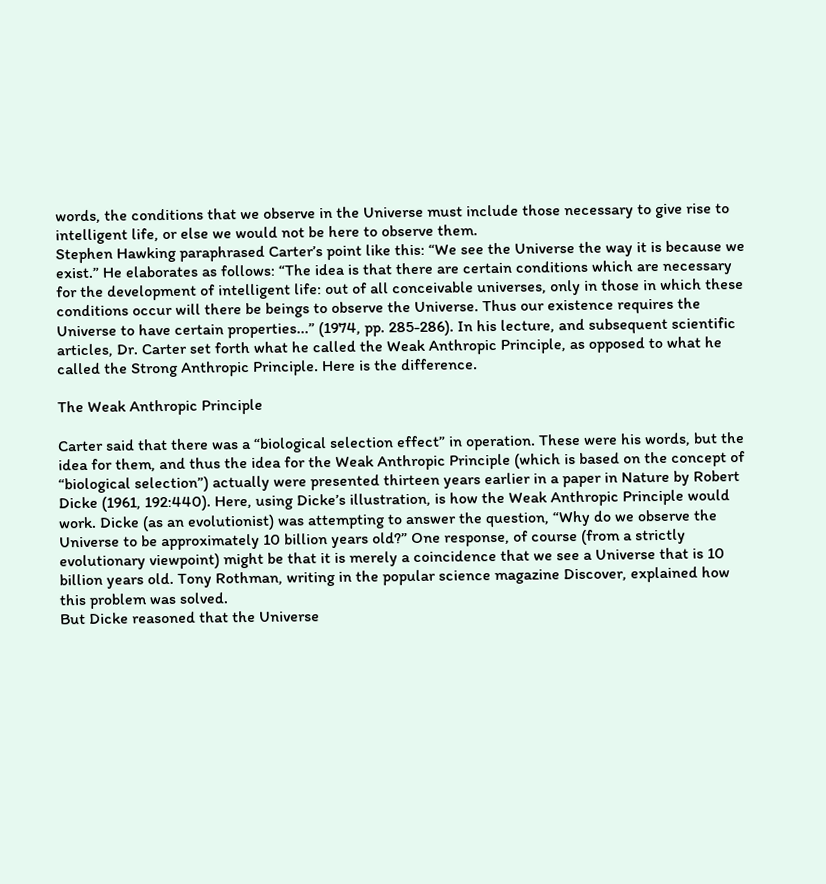words, the conditions that we observe in the Universe must include those necessary to give rise to intelligent life, or else we would not be here to observe them.
Stephen Hawking paraphrased Carter’s point like this: “We see the Universe the way it is because we exist.” He elaborates as follows: “The idea is that there are certain conditions which are necessary for the development of intelligent life: out of all conceivable universes, only in those in which these conditions occur will there be beings to observe the Universe. Thus our existence requires the Universe to have certain properties...” (1974, pp. 285-286). In his lecture, and subsequent scientific articles, Dr. Carter set forth what he called the Weak Anthropic Principle, as opposed to what he called the Strong Anthropic Principle. Here is the difference.

The Weak Anthropic Principle

Carter said that there was a “biological selection effect” in operation. These were his words, but the idea for them, and thus the idea for the Weak Anthropic Principle (which is based on the concept of “biological selection”) actually were presented thirteen years earlier in a paper in Nature by Robert Dicke (1961, 192:440). Here, using Dicke’s illustration, is how the Weak Anthropic Principle would work. Dicke (as an evolutionist) was attempting to answer the question, “Why do we observe the Universe to be approximately 10 billion years old?” One response, of course (from a strictly evolutionary viewpoint) might be that it is merely a coincidence that we see a Universe that is 10 billion years old. Tony Rothman, writing in the popular science magazine Discover, explained how this problem was solved.
But Dicke reasoned that the Universe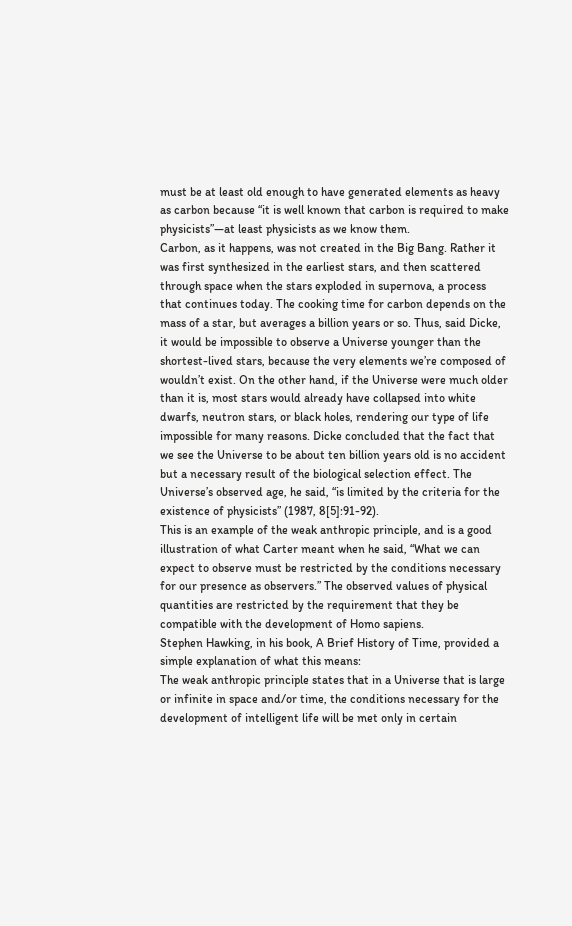must be at least old enough to have generated elements as heavy as carbon because “it is well known that carbon is required to make physicists”—at least physicists as we know them.
Carbon, as it happens, was not created in the Big Bang. Rather it was first synthesized in the earliest stars, and then scattered through space when the stars exploded in supernova, a process that continues today. The cooking time for carbon depends on the mass of a star, but averages a billion years or so. Thus, said Dicke, it would be impossible to observe a Universe younger than the shortest-lived stars, because the very elements we’re composed of wouldn’t exist. On the other hand, if the Universe were much older than it is, most stars would already have collapsed into white dwarfs, neutron stars, or black holes, rendering our type of life impossible for many reasons. Dicke concluded that the fact that we see the Universe to be about ten billion years old is no accident but a necessary result of the biological selection effect. The Universe’s observed age, he said, “is limited by the criteria for the existence of physicists” (1987, 8[5]:91-92).
This is an example of the weak anthropic principle, and is a good illustration of what Carter meant when he said, “What we can expect to observe must be restricted by the conditions necessary for our presence as observers.” The observed values of physical quantities are restricted by the requirement that they be compatible with the development of Homo sapiens.
Stephen Hawking, in his book, A Brief History of Time, provided a simple explanation of what this means:
The weak anthropic principle states that in a Universe that is large or infinite in space and/or time, the conditions necessary for the development of intelligent life will be met only in certain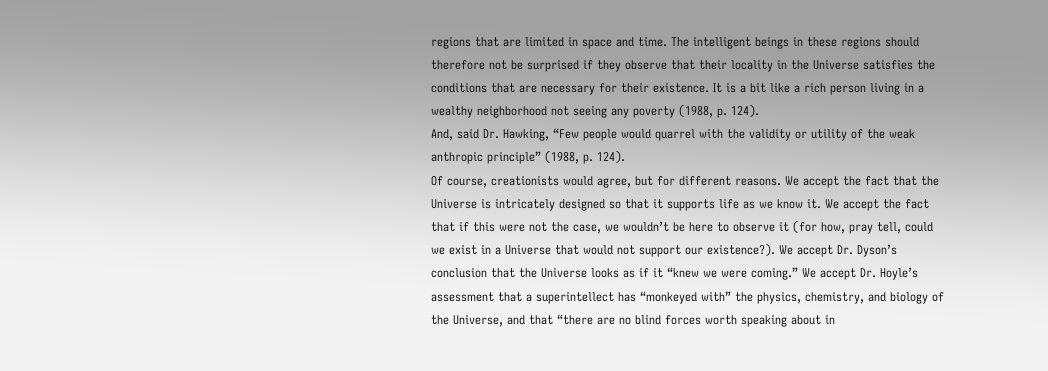regions that are limited in space and time. The intelligent beings in these regions should therefore not be surprised if they observe that their locality in the Universe satisfies the conditions that are necessary for their existence. It is a bit like a rich person living in a wealthy neighborhood not seeing any poverty (1988, p. 124).
And, said Dr. Hawking, “Few people would quarrel with the validity or utility of the weak anthropic principle” (1988, p. 124).
Of course, creationists would agree, but for different reasons. We accept the fact that the Universe is intricately designed so that it supports life as we know it. We accept the fact that if this were not the case, we wouldn’t be here to observe it (for how, pray tell, could we exist in a Universe that would not support our existence?). We accept Dr. Dyson’s conclusion that the Universe looks as if it “knew we were coming.” We accept Dr. Hoyle’s assessment that a superintellect has “monkeyed with” the physics, chemistry, and biology of the Universe, and that “there are no blind forces worth speaking about in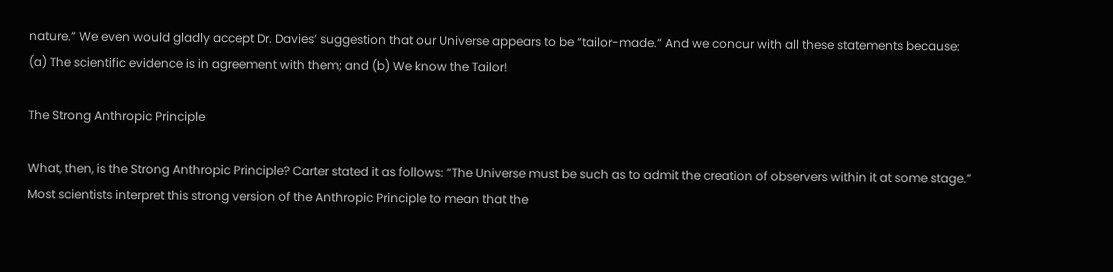nature.” We even would gladly accept Dr. Davies’ suggestion that our Universe appears to be “tailor-made.” And we concur with all these statements because: (a) The scientific evidence is in agreement with them; and (b) We know the Tailor!

The Strong Anthropic Principle

What, then, is the Strong Anthropic Principle? Carter stated it as follows: “The Universe must be such as to admit the creation of observers within it at some stage.” Most scientists interpret this strong version of the Anthropic Principle to mean that the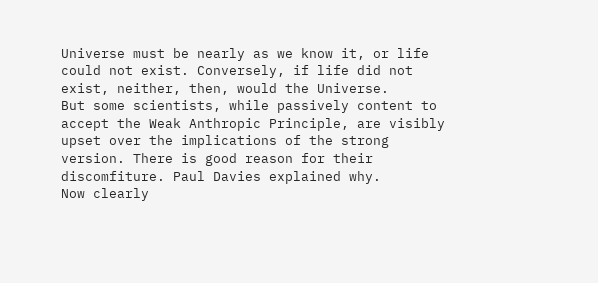Universe must be nearly as we know it, or life could not exist. Conversely, if life did not exist, neither, then, would the Universe.
But some scientists, while passively content to accept the Weak Anthropic Principle, are visibly upset over the implications of the strong version. There is good reason for their discomfiture. Paul Davies explained why.
Now clearly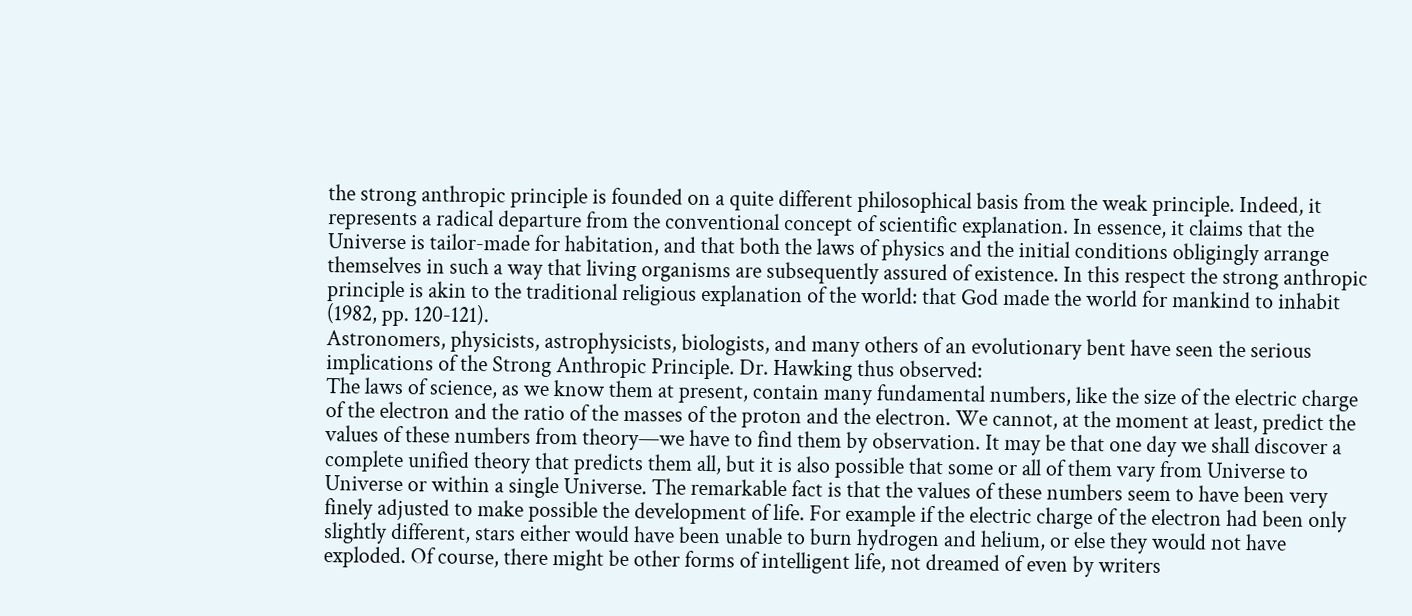the strong anthropic principle is founded on a quite different philosophical basis from the weak principle. Indeed, it represents a radical departure from the conventional concept of scientific explanation. In essence, it claims that the Universe is tailor-made for habitation, and that both the laws of physics and the initial conditions obligingly arrange themselves in such a way that living organisms are subsequently assured of existence. In this respect the strong anthropic principle is akin to the traditional religious explanation of the world: that God made the world for mankind to inhabit (1982, pp. 120-121).
Astronomers, physicists, astrophysicists, biologists, and many others of an evolutionary bent have seen the serious implications of the Strong Anthropic Principle. Dr. Hawking thus observed:
The laws of science, as we know them at present, contain many fundamental numbers, like the size of the electric charge of the electron and the ratio of the masses of the proton and the electron. We cannot, at the moment at least, predict the values of these numbers from theory—we have to find them by observation. It may be that one day we shall discover a complete unified theory that predicts them all, but it is also possible that some or all of them vary from Universe to Universe or within a single Universe. The remarkable fact is that the values of these numbers seem to have been very finely adjusted to make possible the development of life. For example if the electric charge of the electron had been only slightly different, stars either would have been unable to burn hydrogen and helium, or else they would not have exploded. Of course, there might be other forms of intelligent life, not dreamed of even by writers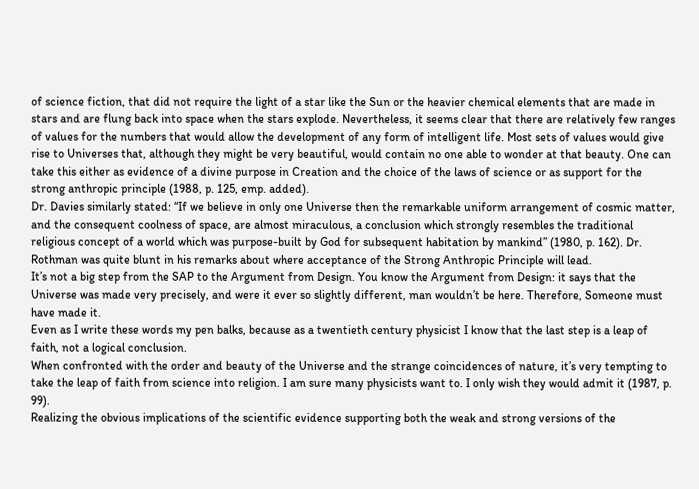of science fiction, that did not require the light of a star like the Sun or the heavier chemical elements that are made in stars and are flung back into space when the stars explode. Nevertheless, it seems clear that there are relatively few ranges of values for the numbers that would allow the development of any form of intelligent life. Most sets of values would give rise to Universes that, although they might be very beautiful, would contain no one able to wonder at that beauty. One can take this either as evidence of a divine purpose in Creation and the choice of the laws of science or as support for the strong anthropic principle (1988, p. 125, emp. added).
Dr. Davies similarly stated: “If we believe in only one Universe then the remarkable uniform arrangement of cosmic matter, and the consequent coolness of space, are almost miraculous, a conclusion which strongly resembles the traditional religious concept of a world which was purpose-built by God for subsequent habitation by mankind” (1980, p. 162). Dr. Rothman was quite blunt in his remarks about where acceptance of the Strong Anthropic Principle will lead.
It’s not a big step from the SAP to the Argument from Design. You know the Argument from Design: it says that the Universe was made very precisely, and were it ever so slightly different, man wouldn’t be here. Therefore, Someone must have made it.
Even as I write these words my pen balks, because as a twentieth century physicist I know that the last step is a leap of faith, not a logical conclusion.
When confronted with the order and beauty of the Universe and the strange coincidences of nature, it’s very tempting to take the leap of faith from science into religion. I am sure many physicists want to. I only wish they would admit it (1987, p. 99).
Realizing the obvious implications of the scientific evidence supporting both the weak and strong versions of the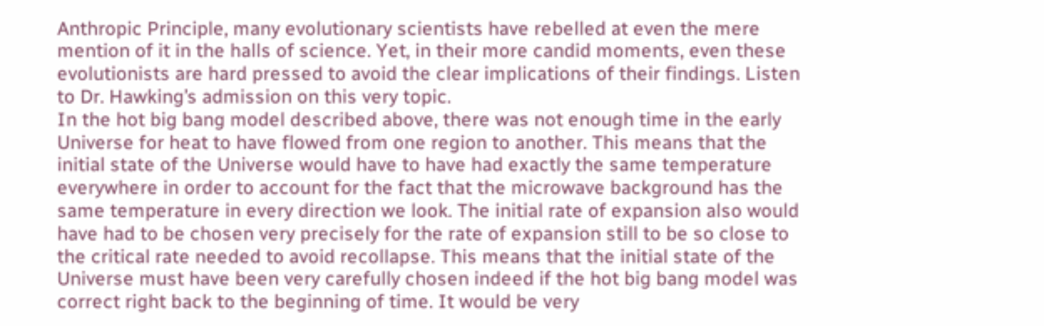Anthropic Principle, many evolutionary scientists have rebelled at even the mere mention of it in the halls of science. Yet, in their more candid moments, even these evolutionists are hard pressed to avoid the clear implications of their findings. Listen to Dr. Hawking’s admission on this very topic.
In the hot big bang model described above, there was not enough time in the early Universe for heat to have flowed from one region to another. This means that the initial state of the Universe would have to have had exactly the same temperature everywhere in order to account for the fact that the microwave background has the same temperature in every direction we look. The initial rate of expansion also would have had to be chosen very precisely for the rate of expansion still to be so close to the critical rate needed to avoid recollapse. This means that the initial state of the Universe must have been very carefully chosen indeed if the hot big bang model was correct right back to the beginning of time. It would be very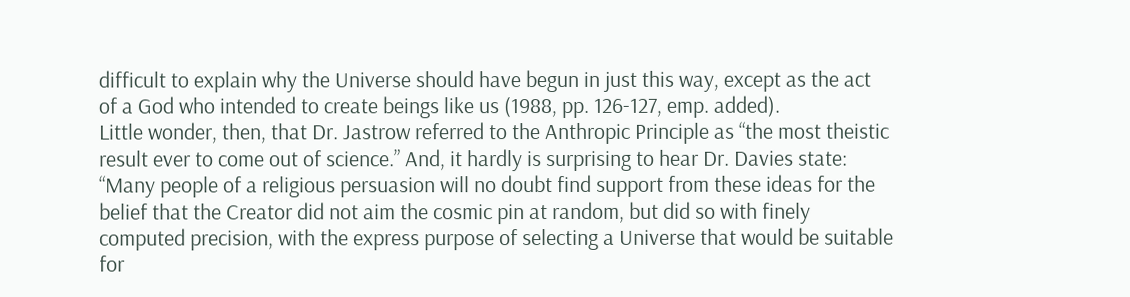difficult to explain why the Universe should have begun in just this way, except as the act of a God who intended to create beings like us (1988, pp. 126-127, emp. added).
Little wonder, then, that Dr. Jastrow referred to the Anthropic Principle as “the most theistic result ever to come out of science.” And, it hardly is surprising to hear Dr. Davies state: “Many people of a religious persuasion will no doubt find support from these ideas for the belief that the Creator did not aim the cosmic pin at random, but did so with finely computed precision, with the express purpose of selecting a Universe that would be suitable for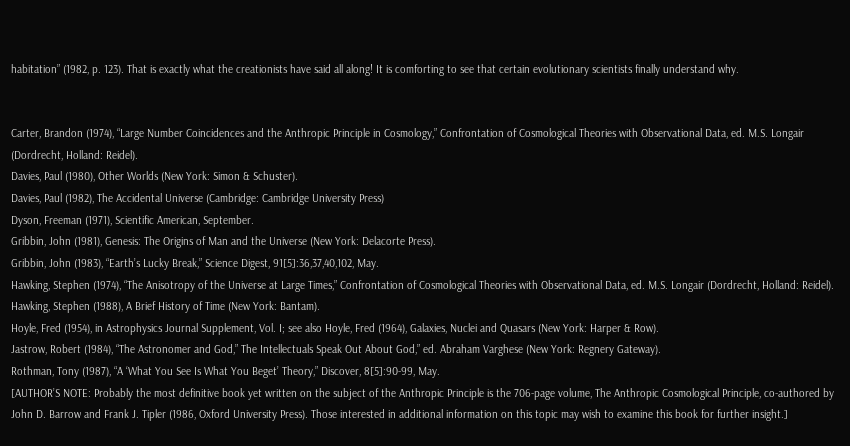habitation” (1982, p. 123). That is exactly what the creationists have said all along! It is comforting to see that certain evolutionary scientists finally understand why.


Carter, Brandon (1974), “Large Number Coincidences and the Anthropic Principle in Cosmology,” Confrontation of Cosmological Theories with Observational Data, ed. M.S. Longair (Dordrecht, Holland: Reidel).
Davies, Paul (1980), Other Worlds (New York: Simon & Schuster).
Davies, Paul (1982), The Accidental Universe (Cambridge: Cambridge University Press)
Dyson, Freeman (1971), Scientific American, September.
Gribbin, John (1981), Genesis: The Origins of Man and the Universe (New York: Delacorte Press).
Gribbin, John (1983), “Earth’s Lucky Break,” Science Digest, 91[5]:36,37,40,102, May.
Hawking, Stephen (1974), “The Anisotropy of the Universe at Large Times,” Confrontation of Cosmological Theories with Observational Data, ed. M.S. Longair (Dordrecht, Holland: Reidel).
Hawking, Stephen (1988), A Brief History of Time (New York: Bantam).
Hoyle, Fred (1954), in Astrophysics Journal Supplement, Vol. I; see also Hoyle, Fred (1964), Galaxies, Nuclei and Quasars (New York: Harper & Row).
Jastrow, Robert (1984), “The Astronomer and God,” The Intellectuals Speak Out About God,” ed. Abraham Varghese (New York: Regnery Gateway).
Rothman, Tony (1987), “A ‘What You See Is What You Beget’ Theory,” Discover, 8[5]:90-99, May.
[AUTHOR’S NOTE: Probably the most definitive book yet written on the subject of the Anthropic Principle is the 706-page volume, The Anthropic Cosmological Principle, co-authored by John D. Barrow and Frank J. Tipler (1986, Oxford University Press). Those interested in additional information on this topic may wish to examine this book for further insight.]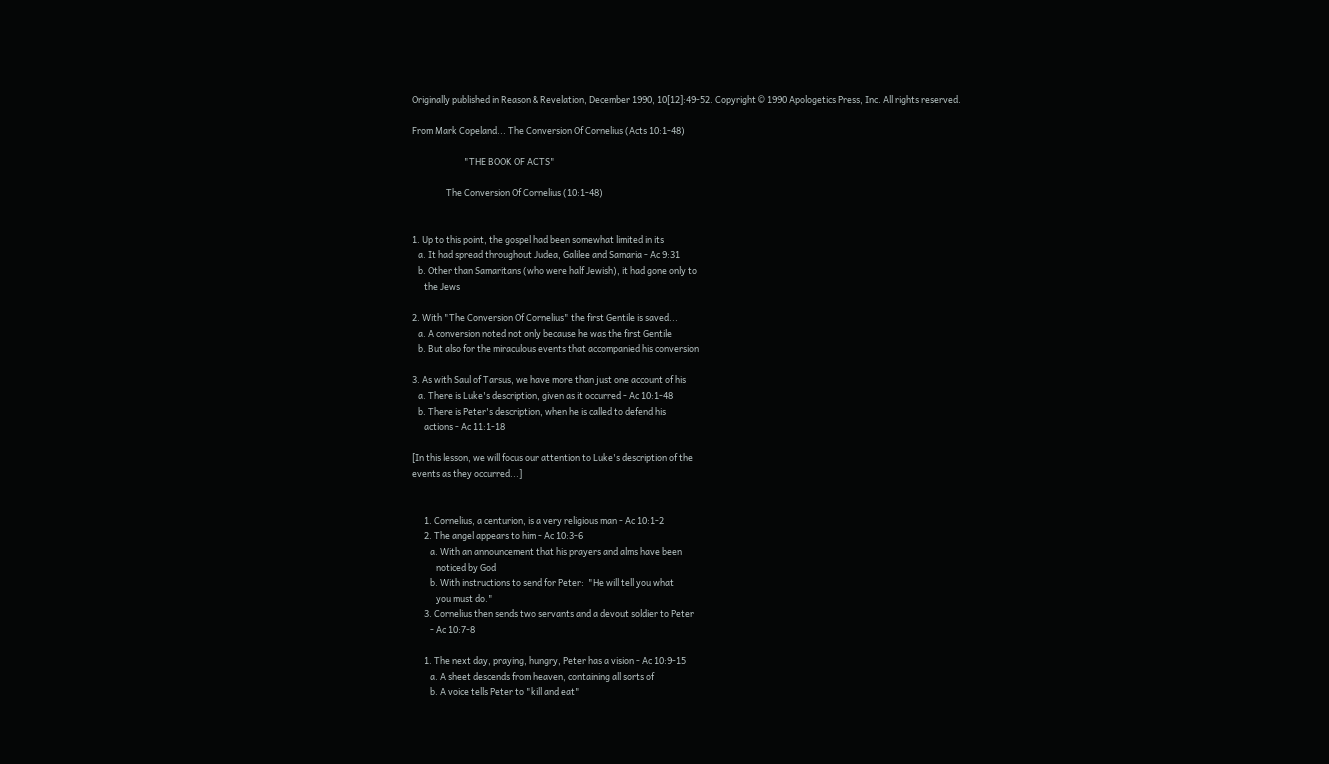Originally published in Reason & Revelation, December 1990, 10[12]:49-52. Copyright © 1990 Apologetics Press, Inc. All rights reserved.

From Mark Copeland... The Conversion Of Cornelius (Acts 10:1-48)

                          "THE BOOK OF ACTS"

                 The Conversion Of Cornelius (10:1-48)


1. Up to this point, the gospel had been somewhat limited in its
   a. It had spread throughout Judea, Galilee and Samaria - Ac 9:31
   b. Other than Samaritans (who were half Jewish), it had gone only to
      the Jews

2. With "The Conversion Of Cornelius" the first Gentile is saved...
   a. A conversion noted not only because he was the first Gentile
   b. But also for the miraculous events that accompanied his conversion

3. As with Saul of Tarsus, we have more than just one account of his
   a. There is Luke's description, given as it occurred - Ac 10:1-48
   b. There is Peter's description, when he is called to defend his
      actions - Ac 11:1-18

[In this lesson, we will focus our attention to Luke's description of the
events as they occurred...]


      1. Cornelius, a centurion, is a very religious man - Ac 10:1-2
      2. The angel appears to him - Ac 10:3-6
         a. With an announcement that his prayers and alms have been
            noticed by God
         b. With instructions to send for Peter:  "He will tell you what
            you must do."
      3. Cornelius then sends two servants and a devout soldier to Peter
         - Ac 10:7-8

      1. The next day, praying, hungry, Peter has a vision - Ac 10:9-15
         a. A sheet descends from heaven, containing all sorts of
         b. A voice tells Peter to "kill and eat"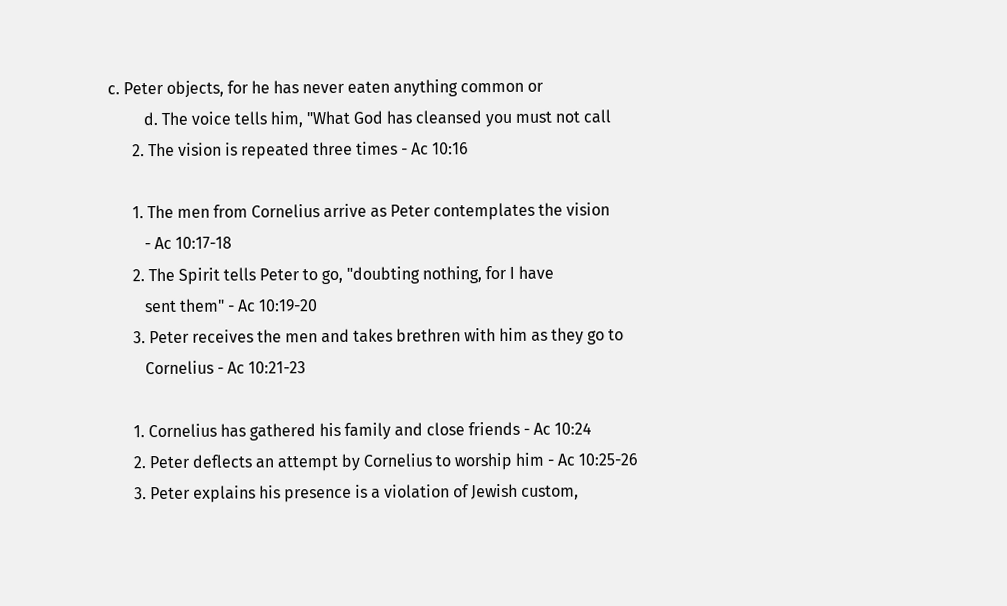c. Peter objects, for he has never eaten anything common or
         d. The voice tells him, "What God has cleansed you must not call
      2. The vision is repeated three times - Ac 10:16

      1. The men from Cornelius arrive as Peter contemplates the vision
         - Ac 10:17-18
      2. The Spirit tells Peter to go, "doubting nothing, for I have
         sent them" - Ac 10:19-20
      3. Peter receives the men and takes brethren with him as they go to
         Cornelius - Ac 10:21-23

      1. Cornelius has gathered his family and close friends - Ac 10:24
      2. Peter deflects an attempt by Cornelius to worship him - Ac 10:25-26
      3. Peter explains his presence is a violation of Jewish custom,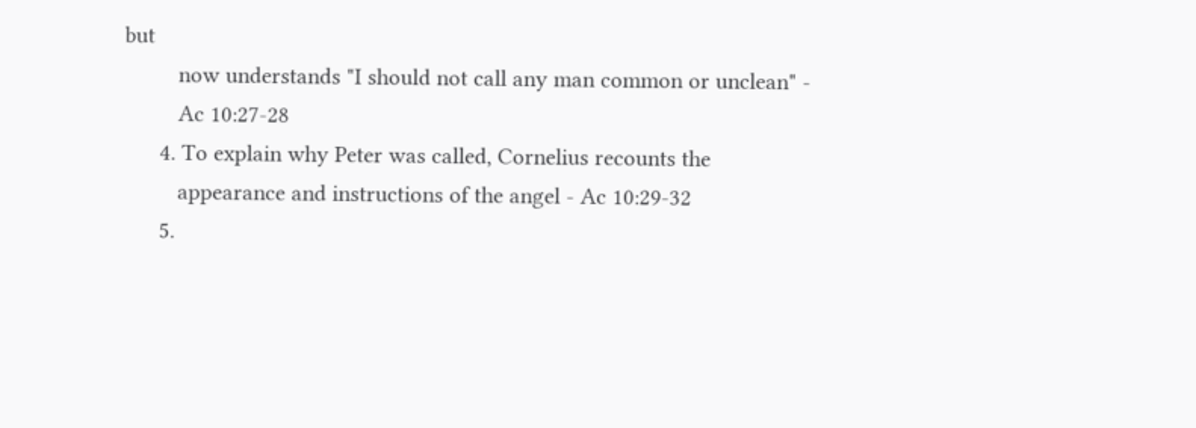but
         now understands "I should not call any man common or unclean" -
         Ac 10:27-28
      4. To explain why Peter was called, Cornelius recounts the
         appearance and instructions of the angel - Ac 10:29-32
      5.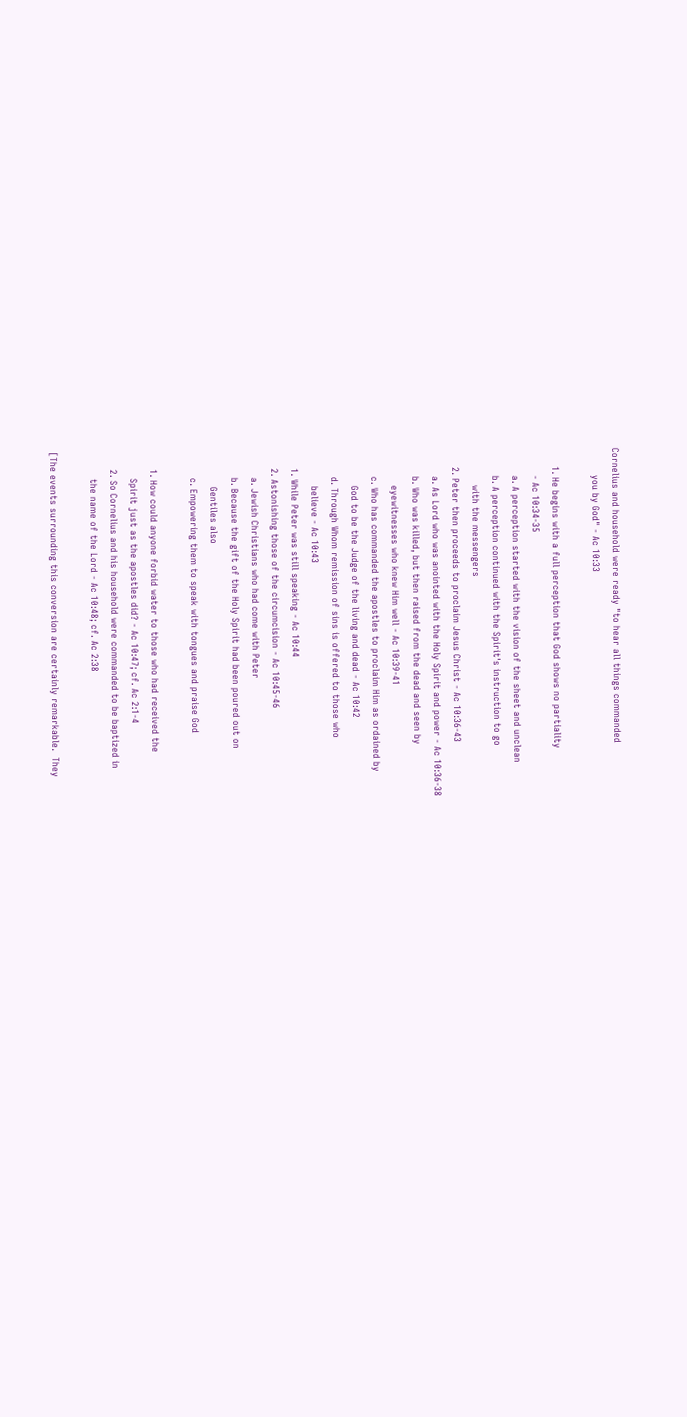Cornelius and household were ready "to hear all things commanded
         you by God" - Ac 10:33

      1. He begins with a full perception that God shows no partiality
         - Ac 10:34-35
         a. A perception started with the vision of the sheet and unclean
         b. A perception continued with the Spirit's instruction to go
            with the messengers
      2. Peter then proceeds to proclaim Jesus Christ - Ac 10:36-43
         a. As Lord who was anointed with the Holy Spirit and power - Ac 10:36-38
         b. Who was killed, but then raised from the dead and seen by
            eyewitnesses who knew Him well - Ac 10:39-41
         c. Who has commanded the apostles to proclaim Him as ordained by
            God to be the Judge of the living and dead - Ac 10:42
         d. Through Whom remission of sins is offered to those who
            believe - Ac 10:43
      1. While Peter was still speaking - Ac 10:44
      2. Astonishing those of the circumcision - Ac 10:45-46
         a. Jewish Christians who had come with Peter
         b. Because the gift of the Holy Spirit had been poured out on
            Gentiles also
         c. Empowering them to speak with tongues and praise God

      1. How could anyone forbid water to those who had received the
         Spirit just as the apostles did? - Ac 10:47; cf. Ac 2:1-4
      2. So Cornelius and his household were commanded to be baptized in
         the name of the Lord - Ac 10:48; cf. Ac 2:38

[The events surrounding this conversion are certainly remarkable.  They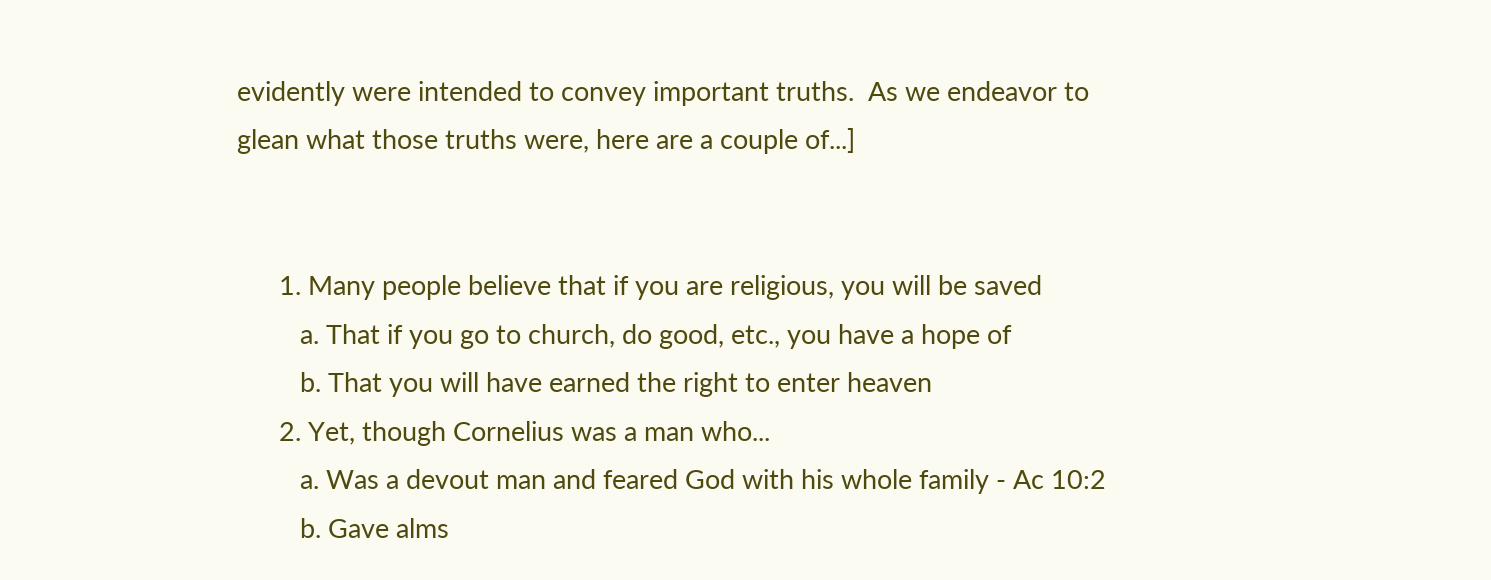evidently were intended to convey important truths.  As we endeavor to
glean what those truths were, here are a couple of...]


      1. Many people believe that if you are religious, you will be saved
         a. That if you go to church, do good, etc., you have a hope of
         b. That you will have earned the right to enter heaven
      2. Yet, though Cornelius was a man who...
         a. Was a devout man and feared God with his whole family - Ac 10:2
         b. Gave alms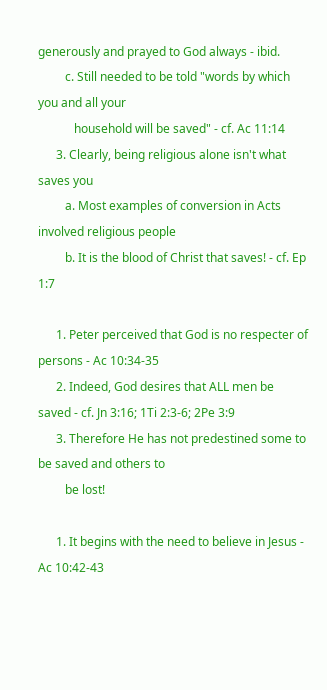generously and prayed to God always - ibid.
         c. Still needed to be told "words by which you and all your
            household will be saved" - cf. Ac 11:14
      3. Clearly, being religious alone isn't what saves you
         a. Most examples of conversion in Acts involved religious people
         b. It is the blood of Christ that saves! - cf. Ep 1:7

      1. Peter perceived that God is no respecter of persons - Ac 10:34-35
      2. Indeed, God desires that ALL men be saved - cf. Jn 3:16; 1Ti 2:3-6; 2Pe 3:9
      3. Therefore He has not predestined some to be saved and others to
         be lost!

      1. It begins with the need to believe in Jesus - Ac 10:42-43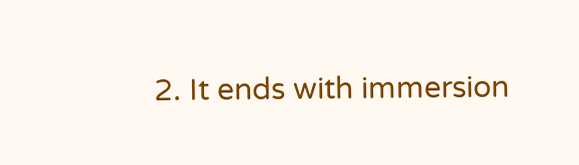2. It ends with immersion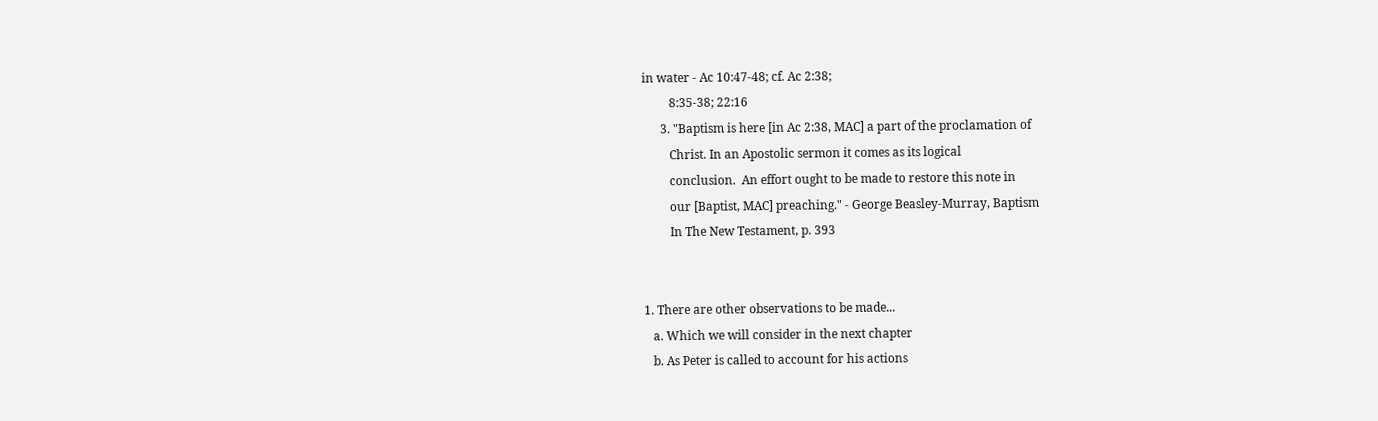in water - Ac 10:47-48; cf. Ac 2:38;
         8:35-38; 22:16
      3. "Baptism is here [in Ac 2:38, MAC] a part of the proclamation of
         Christ. In an Apostolic sermon it comes as its logical
         conclusion.  An effort ought to be made to restore this note in
         our [Baptist, MAC] preaching." - George Beasley-Murray, Baptism
         In The New Testament, p. 393


1. There are other observations to be made...
   a. Which we will consider in the next chapter
   b. As Peter is called to account for his actions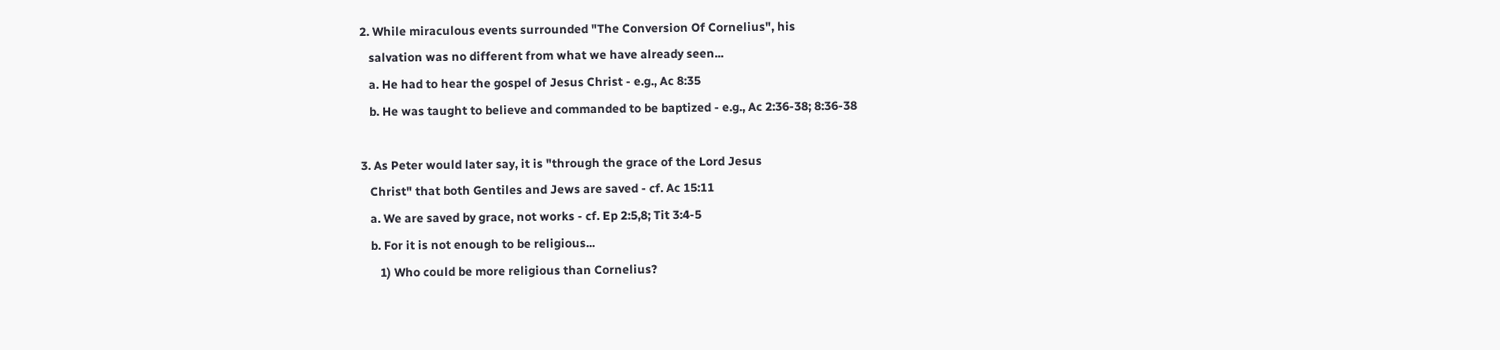2. While miraculous events surrounded "The Conversion Of Cornelius", his
   salvation was no different from what we have already seen...
   a. He had to hear the gospel of Jesus Christ - e.g., Ac 8:35
   b. He was taught to believe and commanded to be baptized - e.g., Ac 2:36-38; 8:36-38

3. As Peter would later say, it is "through the grace of the Lord Jesus
   Christ" that both Gentiles and Jews are saved - cf. Ac 15:11
   a. We are saved by grace, not works - cf. Ep 2:5,8; Tit 3:4-5
   b. For it is not enough to be religious...
      1) Who could be more religious than Cornelius?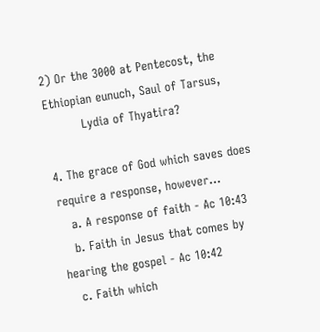2) Or the 3000 at Pentecost, the Ethiopian eunuch, Saul of Tarsus,
         Lydia of Thyatira?

4. The grace of God which saves does require a response, however...
   a. A response of faith - Ac 10:43
   b. Faith in Jesus that comes by hearing the gospel - Ac 10:42
   c. Faith which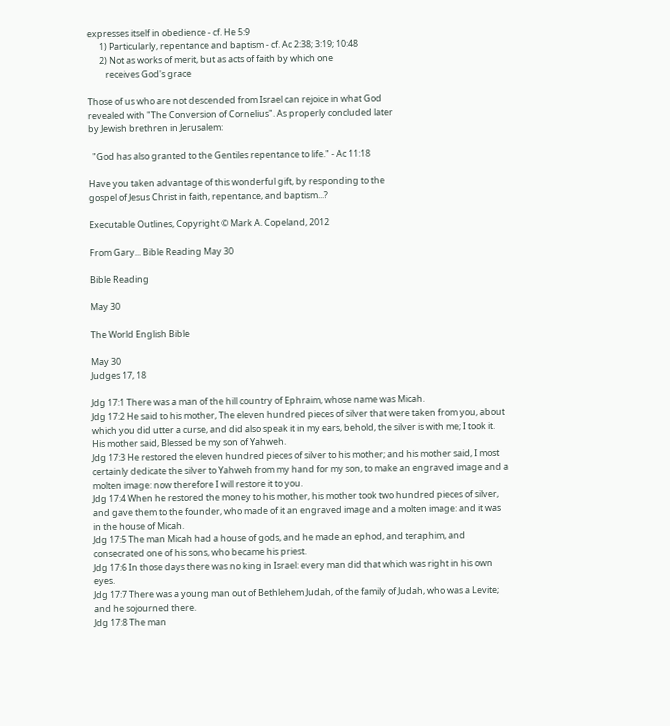expresses itself in obedience - cf. He 5:9
      1) Particularly, repentance and baptism - cf. Ac 2:38; 3:19; 10:48
      2) Not as works of merit, but as acts of faith by which one
         receives God's grace

Those of us who are not descended from Israel can rejoice in what God
revealed with "The Conversion of Cornelius". As properly concluded later
by Jewish brethren in Jerusalem:

  "God has also granted to the Gentiles repentance to life." - Ac 11:18

Have you taken advantage of this wonderful gift, by responding to the
gospel of Jesus Christ in faith, repentance, and baptism...?

Executable Outlines, Copyright © Mark A. Copeland, 2012

From Gary... Bible Reading May 30

Bible Reading

May 30

The World English Bible

May 30
Judges 17, 18

Jdg 17:1 There was a man of the hill country of Ephraim, whose name was Micah.
Jdg 17:2 He said to his mother, The eleven hundred pieces of silver that were taken from you, about which you did utter a curse, and did also speak it in my ears, behold, the silver is with me; I took it. His mother said, Blessed be my son of Yahweh.
Jdg 17:3 He restored the eleven hundred pieces of silver to his mother; and his mother said, I most certainly dedicate the silver to Yahweh from my hand for my son, to make an engraved image and a molten image: now therefore I will restore it to you.
Jdg 17:4 When he restored the money to his mother, his mother took two hundred pieces of silver, and gave them to the founder, who made of it an engraved image and a molten image: and it was in the house of Micah.
Jdg 17:5 The man Micah had a house of gods, and he made an ephod, and teraphim, and consecrated one of his sons, who became his priest.
Jdg 17:6 In those days there was no king in Israel: every man did that which was right in his own eyes.
Jdg 17:7 There was a young man out of Bethlehem Judah, of the family of Judah, who was a Levite; and he sojourned there.
Jdg 17:8 The man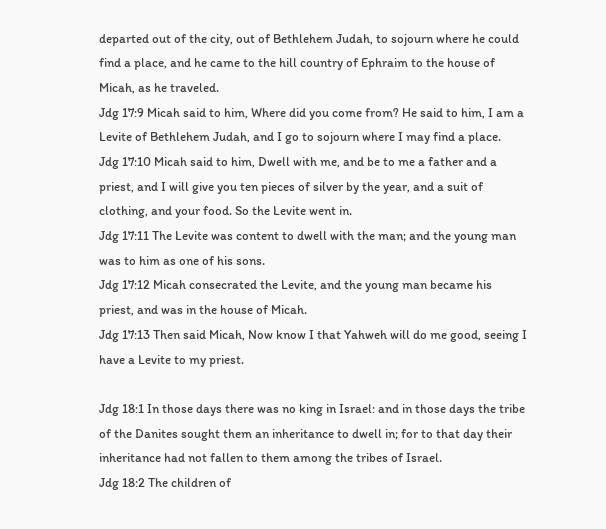departed out of the city, out of Bethlehem Judah, to sojourn where he could find a place, and he came to the hill country of Ephraim to the house of Micah, as he traveled.
Jdg 17:9 Micah said to him, Where did you come from? He said to him, I am a Levite of Bethlehem Judah, and I go to sojourn where I may find a place.
Jdg 17:10 Micah said to him, Dwell with me, and be to me a father and a priest, and I will give you ten pieces of silver by the year, and a suit of clothing, and your food. So the Levite went in.
Jdg 17:11 The Levite was content to dwell with the man; and the young man was to him as one of his sons.
Jdg 17:12 Micah consecrated the Levite, and the young man became his priest, and was in the house of Micah.
Jdg 17:13 Then said Micah, Now know I that Yahweh will do me good, seeing I have a Levite to my priest.

Jdg 18:1 In those days there was no king in Israel: and in those days the tribe of the Danites sought them an inheritance to dwell in; for to that day their inheritance had not fallen to them among the tribes of Israel.
Jdg 18:2 The children of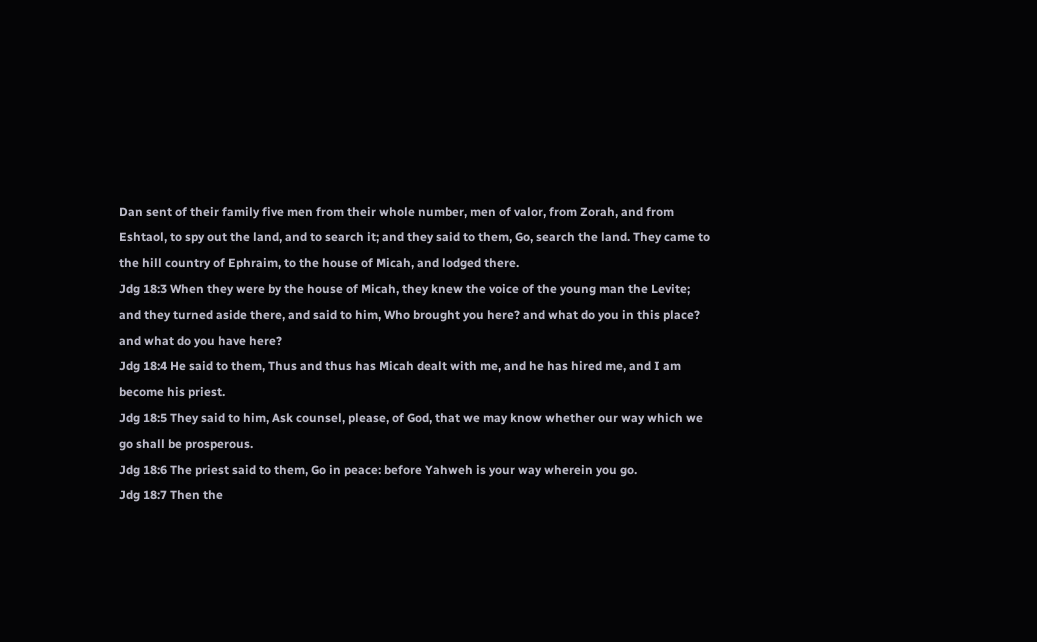Dan sent of their family five men from their whole number, men of valor, from Zorah, and from Eshtaol, to spy out the land, and to search it; and they said to them, Go, search the land. They came to the hill country of Ephraim, to the house of Micah, and lodged there.
Jdg 18:3 When they were by the house of Micah, they knew the voice of the young man the Levite; and they turned aside there, and said to him, Who brought you here? and what do you in this place? and what do you have here?
Jdg 18:4 He said to them, Thus and thus has Micah dealt with me, and he has hired me, and I am become his priest.
Jdg 18:5 They said to him, Ask counsel, please, of God, that we may know whether our way which we go shall be prosperous.
Jdg 18:6 The priest said to them, Go in peace: before Yahweh is your way wherein you go.
Jdg 18:7 Then the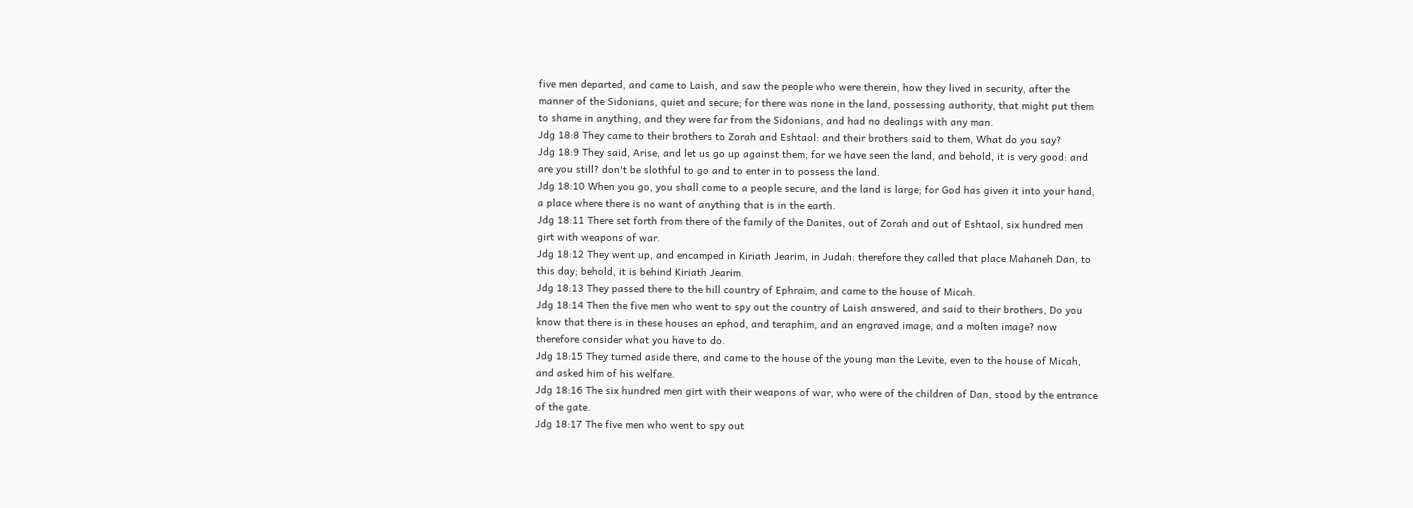five men departed, and came to Laish, and saw the people who were therein, how they lived in security, after the manner of the Sidonians, quiet and secure; for there was none in the land, possessing authority, that might put them to shame in anything, and they were far from the Sidonians, and had no dealings with any man.
Jdg 18:8 They came to their brothers to Zorah and Eshtaol: and their brothers said to them, What do you say?
Jdg 18:9 They said, Arise, and let us go up against them; for we have seen the land, and behold, it is very good: and are you still? don't be slothful to go and to enter in to possess the land.
Jdg 18:10 When you go, you shall come to a people secure, and the land is large; for God has given it into your hand, a place where there is no want of anything that is in the earth.
Jdg 18:11 There set forth from there of the family of the Danites, out of Zorah and out of Eshtaol, six hundred men girt with weapons of war.
Jdg 18:12 They went up, and encamped in Kiriath Jearim, in Judah: therefore they called that place Mahaneh Dan, to this day; behold, it is behind Kiriath Jearim.
Jdg 18:13 They passed there to the hill country of Ephraim, and came to the house of Micah.
Jdg 18:14 Then the five men who went to spy out the country of Laish answered, and said to their brothers, Do you know that there is in these houses an ephod, and teraphim, and an engraved image, and a molten image? now therefore consider what you have to do.
Jdg 18:15 They turned aside there, and came to the house of the young man the Levite, even to the house of Micah, and asked him of his welfare.
Jdg 18:16 The six hundred men girt with their weapons of war, who were of the children of Dan, stood by the entrance of the gate.
Jdg 18:17 The five men who went to spy out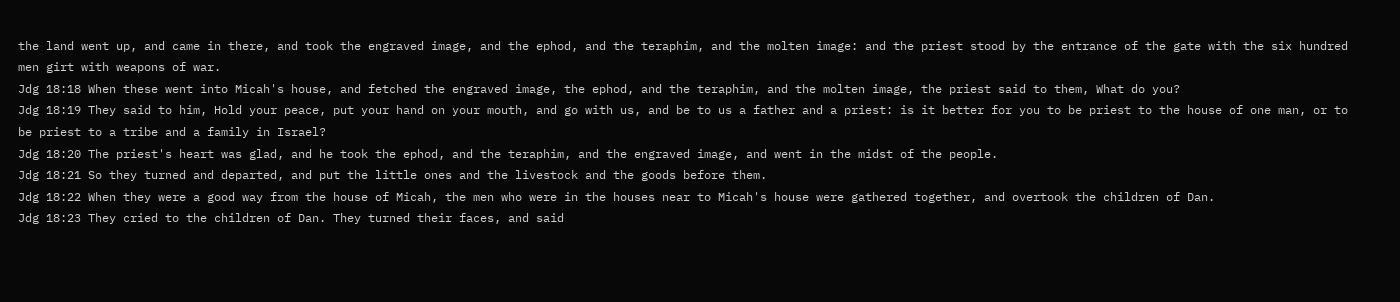the land went up, and came in there, and took the engraved image, and the ephod, and the teraphim, and the molten image: and the priest stood by the entrance of the gate with the six hundred men girt with weapons of war.
Jdg 18:18 When these went into Micah's house, and fetched the engraved image, the ephod, and the teraphim, and the molten image, the priest said to them, What do you?
Jdg 18:19 They said to him, Hold your peace, put your hand on your mouth, and go with us, and be to us a father and a priest: is it better for you to be priest to the house of one man, or to be priest to a tribe and a family in Israel?
Jdg 18:20 The priest's heart was glad, and he took the ephod, and the teraphim, and the engraved image, and went in the midst of the people.
Jdg 18:21 So they turned and departed, and put the little ones and the livestock and the goods before them.
Jdg 18:22 When they were a good way from the house of Micah, the men who were in the houses near to Micah's house were gathered together, and overtook the children of Dan.
Jdg 18:23 They cried to the children of Dan. They turned their faces, and said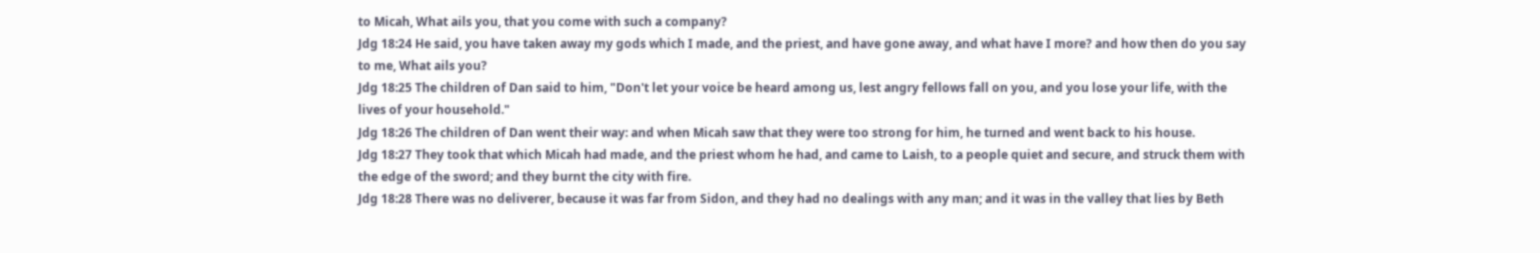to Micah, What ails you, that you come with such a company?
Jdg 18:24 He said, you have taken away my gods which I made, and the priest, and have gone away, and what have I more? and how then do you say to me, What ails you?
Jdg 18:25 The children of Dan said to him, "Don't let your voice be heard among us, lest angry fellows fall on you, and you lose your life, with the lives of your household."
Jdg 18:26 The children of Dan went their way: and when Micah saw that they were too strong for him, he turned and went back to his house.
Jdg 18:27 They took that which Micah had made, and the priest whom he had, and came to Laish, to a people quiet and secure, and struck them with the edge of the sword; and they burnt the city with fire.
Jdg 18:28 There was no deliverer, because it was far from Sidon, and they had no dealings with any man; and it was in the valley that lies by Beth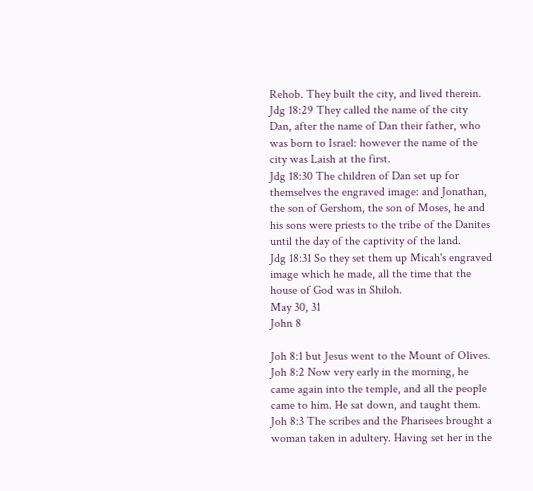Rehob. They built the city, and lived therein.
Jdg 18:29 They called the name of the city Dan, after the name of Dan their father, who was born to Israel: however the name of the city was Laish at the first.
Jdg 18:30 The children of Dan set up for themselves the engraved image: and Jonathan, the son of Gershom, the son of Moses, he and his sons were priests to the tribe of the Danites until the day of the captivity of the land.
Jdg 18:31 So they set them up Micah's engraved image which he made, all the time that the house of God was in Shiloh.
May 30, 31
John 8

Joh 8:1 but Jesus went to the Mount of Olives.
Joh 8:2 Now very early in the morning, he came again into the temple, and all the people came to him. He sat down, and taught them.
Joh 8:3 The scribes and the Pharisees brought a woman taken in adultery. Having set her in the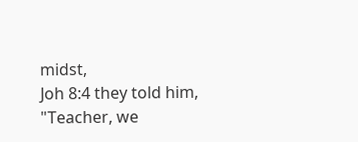midst,
Joh 8:4 they told him, "Teacher, we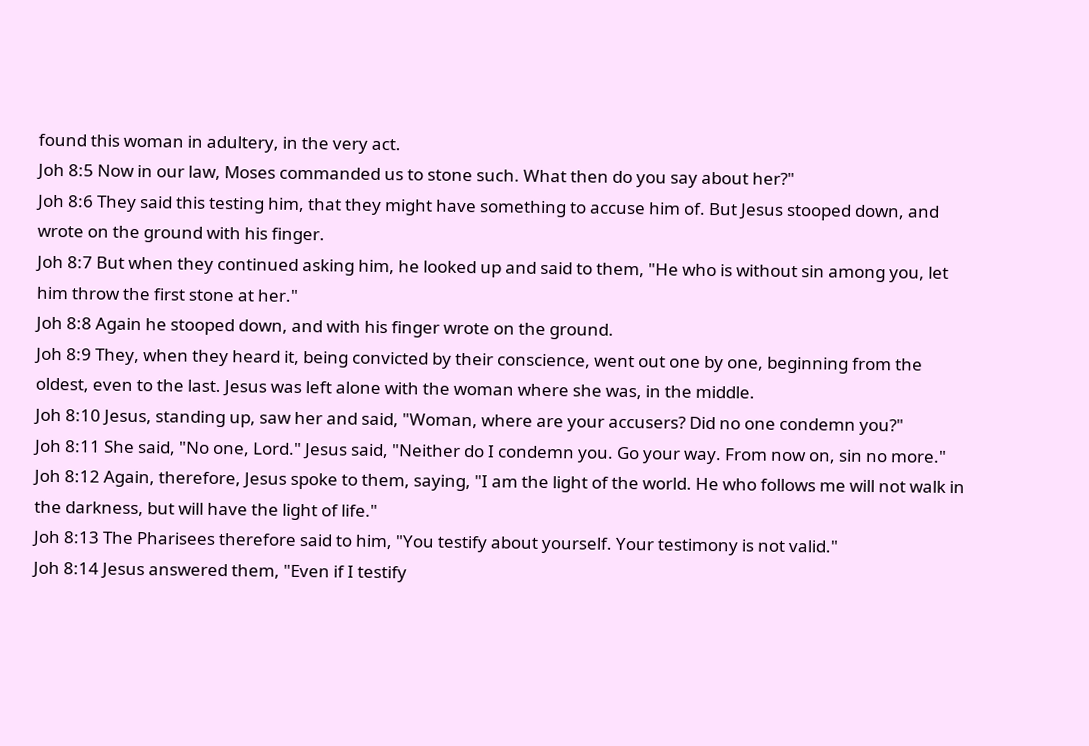found this woman in adultery, in the very act.
Joh 8:5 Now in our law, Moses commanded us to stone such. What then do you say about her?"
Joh 8:6 They said this testing him, that they might have something to accuse him of. But Jesus stooped down, and wrote on the ground with his finger.
Joh 8:7 But when they continued asking him, he looked up and said to them, "He who is without sin among you, let him throw the first stone at her."
Joh 8:8 Again he stooped down, and with his finger wrote on the ground.
Joh 8:9 They, when they heard it, being convicted by their conscience, went out one by one, beginning from the oldest, even to the last. Jesus was left alone with the woman where she was, in the middle.
Joh 8:10 Jesus, standing up, saw her and said, "Woman, where are your accusers? Did no one condemn you?"
Joh 8:11 She said, "No one, Lord." Jesus said, "Neither do I condemn you. Go your way. From now on, sin no more."
Joh 8:12 Again, therefore, Jesus spoke to them, saying, "I am the light of the world. He who follows me will not walk in the darkness, but will have the light of life."
Joh 8:13 The Pharisees therefore said to him, "You testify about yourself. Your testimony is not valid."
Joh 8:14 Jesus answered them, "Even if I testify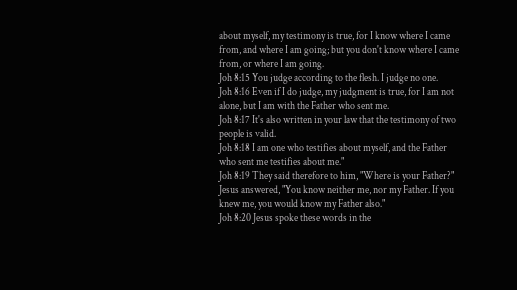about myself, my testimony is true, for I know where I came from, and where I am going; but you don't know where I came from, or where I am going.
Joh 8:15 You judge according to the flesh. I judge no one.
Joh 8:16 Even if I do judge, my judgment is true, for I am not alone, but I am with the Father who sent me.
Joh 8:17 It's also written in your law that the testimony of two people is valid.
Joh 8:18 I am one who testifies about myself, and the Father who sent me testifies about me."
Joh 8:19 They said therefore to him, "Where is your Father?" Jesus answered, "You know neither me, nor my Father. If you knew me, you would know my Father also."
Joh 8:20 Jesus spoke these words in the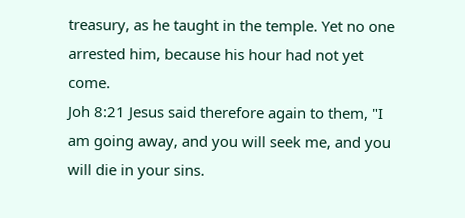treasury, as he taught in the temple. Yet no one arrested him, because his hour had not yet come.
Joh 8:21 Jesus said therefore again to them, "I am going away, and you will seek me, and you will die in your sins.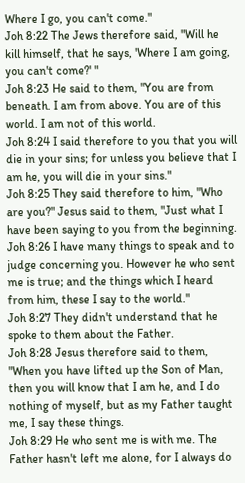Where I go, you can't come."
Joh 8:22 The Jews therefore said, "Will he kill himself, that he says, 'Where I am going, you can't come?' "
Joh 8:23 He said to them, "You are from beneath. I am from above. You are of this world. I am not of this world.
Joh 8:24 I said therefore to you that you will die in your sins; for unless you believe that I am he, you will die in your sins."
Joh 8:25 They said therefore to him, "Who are you?" Jesus said to them, "Just what I have been saying to you from the beginning.
Joh 8:26 I have many things to speak and to judge concerning you. However he who sent me is true; and the things which I heard from him, these I say to the world."
Joh 8:27 They didn't understand that he spoke to them about the Father.
Joh 8:28 Jesus therefore said to them, "When you have lifted up the Son of Man, then you will know that I am he, and I do nothing of myself, but as my Father taught me, I say these things.
Joh 8:29 He who sent me is with me. The Father hasn't left me alone, for I always do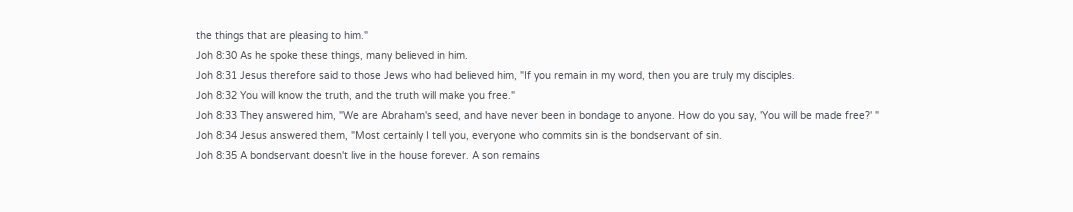the things that are pleasing to him."
Joh 8:30 As he spoke these things, many believed in him.
Joh 8:31 Jesus therefore said to those Jews who had believed him, "If you remain in my word, then you are truly my disciples.
Joh 8:32 You will know the truth, and the truth will make you free."
Joh 8:33 They answered him, "We are Abraham's seed, and have never been in bondage to anyone. How do you say, 'You will be made free?' "
Joh 8:34 Jesus answered them, "Most certainly I tell you, everyone who commits sin is the bondservant of sin.
Joh 8:35 A bondservant doesn't live in the house forever. A son remains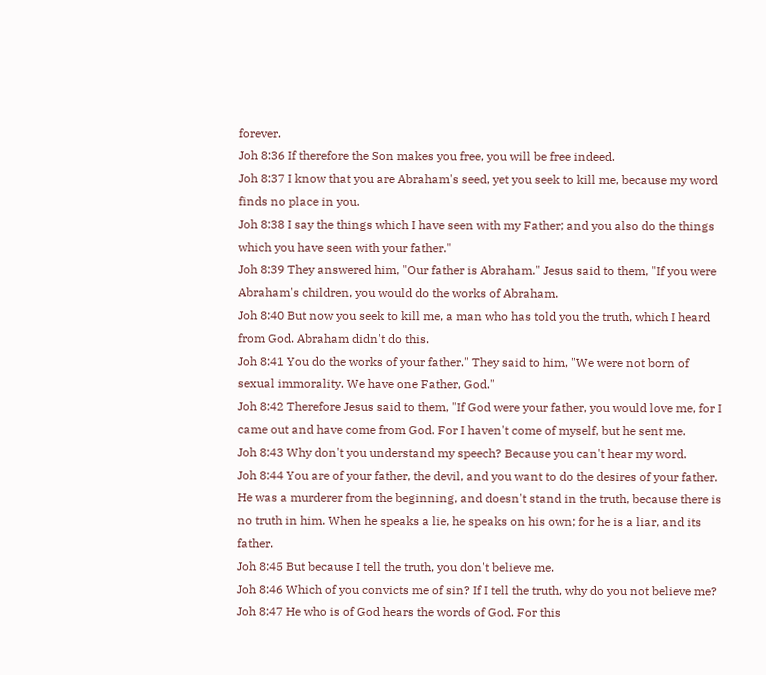forever.
Joh 8:36 If therefore the Son makes you free, you will be free indeed.
Joh 8:37 I know that you are Abraham's seed, yet you seek to kill me, because my word finds no place in you.
Joh 8:38 I say the things which I have seen with my Father; and you also do the things which you have seen with your father."
Joh 8:39 They answered him, "Our father is Abraham." Jesus said to them, "If you were Abraham's children, you would do the works of Abraham.
Joh 8:40 But now you seek to kill me, a man who has told you the truth, which I heard from God. Abraham didn't do this.
Joh 8:41 You do the works of your father." They said to him, "We were not born of sexual immorality. We have one Father, God."
Joh 8:42 Therefore Jesus said to them, "If God were your father, you would love me, for I came out and have come from God. For I haven't come of myself, but he sent me.
Joh 8:43 Why don't you understand my speech? Because you can't hear my word.
Joh 8:44 You are of your father, the devil, and you want to do the desires of your father. He was a murderer from the beginning, and doesn't stand in the truth, because there is no truth in him. When he speaks a lie, he speaks on his own; for he is a liar, and its father.
Joh 8:45 But because I tell the truth, you don't believe me.
Joh 8:46 Which of you convicts me of sin? If I tell the truth, why do you not believe me?
Joh 8:47 He who is of God hears the words of God. For this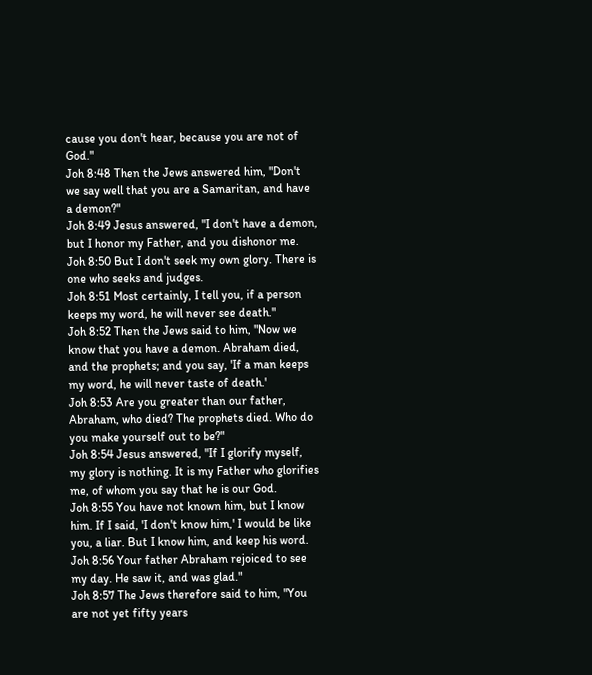cause you don't hear, because you are not of God."
Joh 8:48 Then the Jews answered him, "Don't we say well that you are a Samaritan, and have a demon?"
Joh 8:49 Jesus answered, "I don't have a demon, but I honor my Father, and you dishonor me.
Joh 8:50 But I don't seek my own glory. There is one who seeks and judges.
Joh 8:51 Most certainly, I tell you, if a person keeps my word, he will never see death."
Joh 8:52 Then the Jews said to him, "Now we know that you have a demon. Abraham died, and the prophets; and you say, 'If a man keeps my word, he will never taste of death.'
Joh 8:53 Are you greater than our father, Abraham, who died? The prophets died. Who do you make yourself out to be?"
Joh 8:54 Jesus answered, "If I glorify myself, my glory is nothing. It is my Father who glorifies me, of whom you say that he is our God.
Joh 8:55 You have not known him, but I know him. If I said, 'I don't know him,' I would be like you, a liar. But I know him, and keep his word.
Joh 8:56 Your father Abraham rejoiced to see my day. He saw it, and was glad."
Joh 8:57 The Jews therefore said to him, "You are not yet fifty years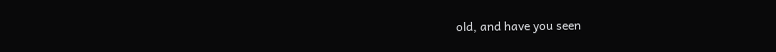old, and have you seen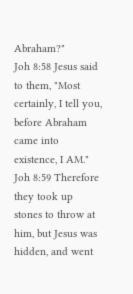Abraham?"
Joh 8:58 Jesus said to them, "Most certainly, I tell you, before Abraham came into existence, I AM."
Joh 8:59 Therefore they took up stones to throw at him, but Jesus was hidden, and went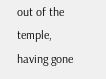out of the temple, having gone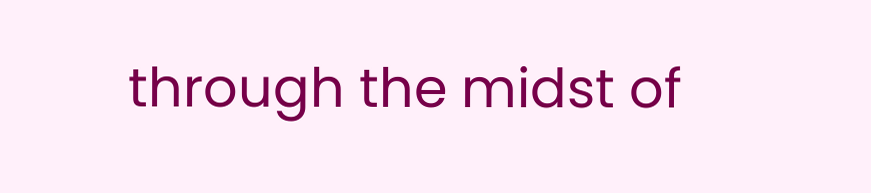through the midst of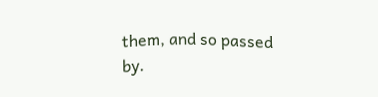them, and so passed by.